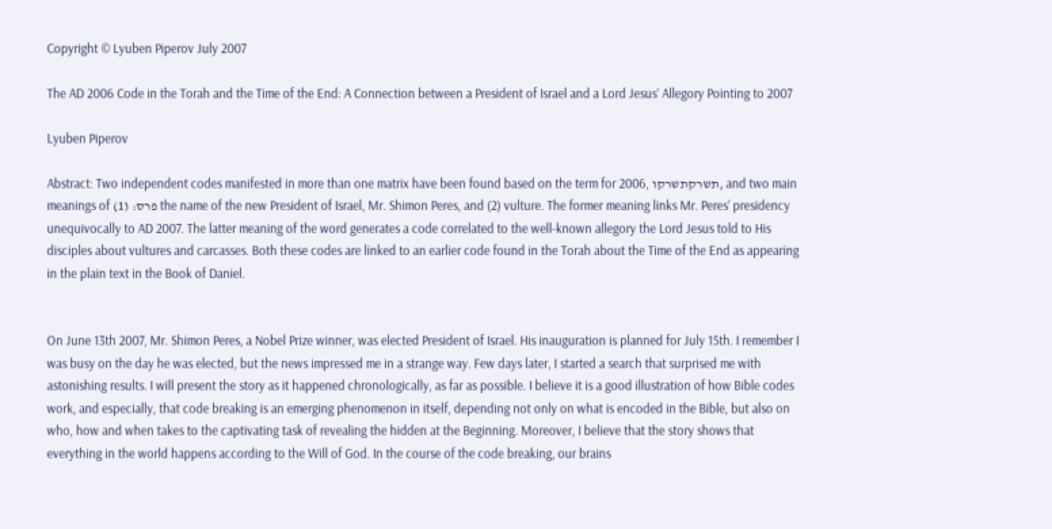Copyright © Lyuben Piperov July 2007

The AD 2006 Code in the Torah and the Time of the End: A Connection between a President of Israel and a Lord Jesus’ Allegory Pointing to 2007

Lyuben Piperov

Abstract: Two independent codes manifested in more than one matrix have been found based on the term for 2006, תשרקתשרקו, and two main meanings of פרס: (1) the name of the new President of Israel, Mr. Shimon Peres, and (2) vulture. The former meaning links Mr. Peres’ presidency unequivocally to AD 2007. The latter meaning of the word generates a code correlated to the well-known allegory the Lord Jesus told to His disciples about vultures and carcasses. Both these codes are linked to an earlier code found in the Torah about the Time of the End as appearing in the plain text in the Book of Daniel.


On June 13th 2007, Mr. Shimon Peres, a Nobel Prize winner, was elected President of Israel. His inauguration is planned for July 15th. I remember I was busy on the day he was elected, but the news impressed me in a strange way. Few days later, I started a search that surprised me with astonishing results. I will present the story as it happened chronologically, as far as possible. I believe it is a good illustration of how Bible codes work, and especially, that code breaking is an emerging phenomenon in itself, depending not only on what is encoded in the Bible, but also on who, how and when takes to the captivating task of revealing the hidden at the Beginning. Moreover, I believe that the story shows that everything in the world happens according to the Will of God. In the course of the code breaking, our brains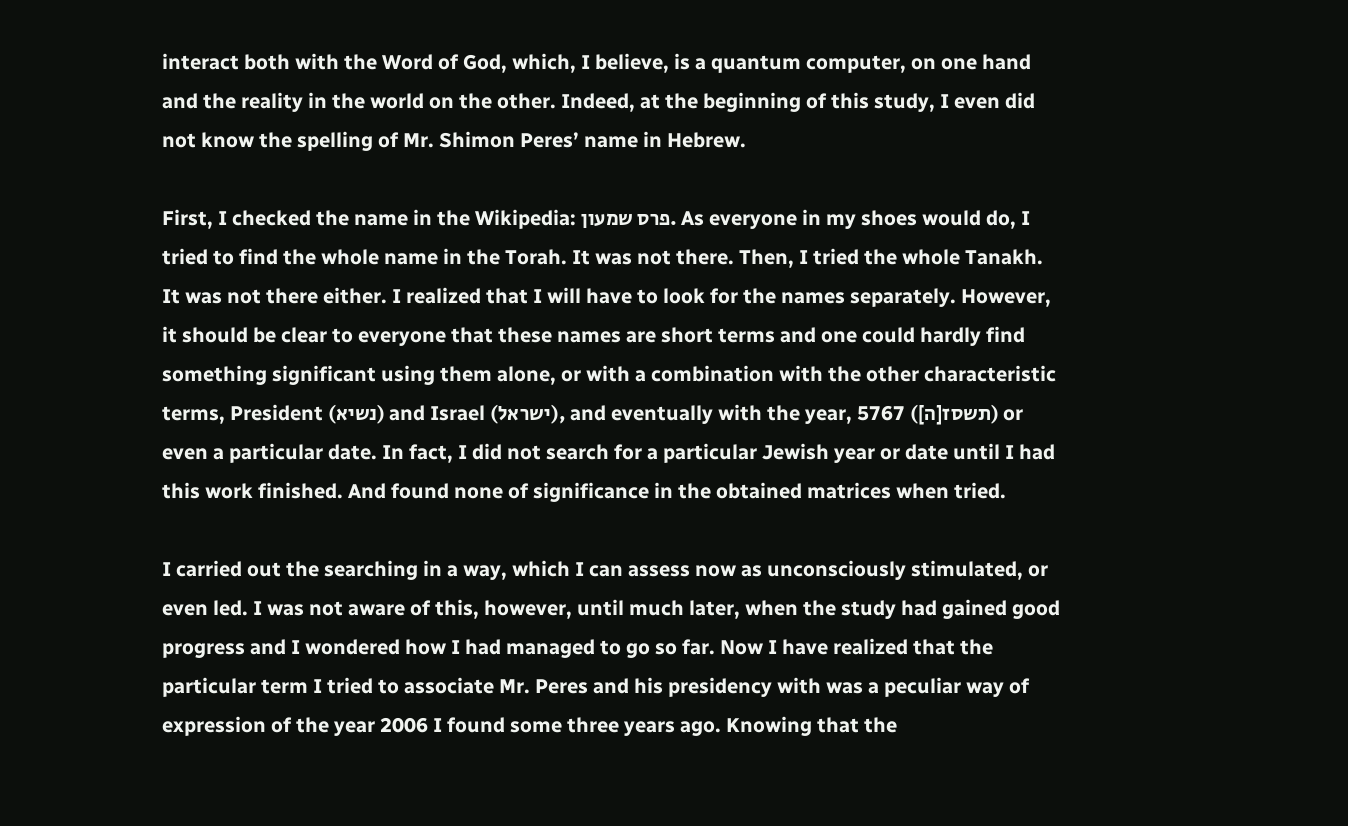interact both with the Word of God, which, I believe, is a quantum computer, on one hand and the reality in the world on the other. Indeed, at the beginning of this study, I even did not know the spelling of Mr. Shimon Peres’ name in Hebrew.

First, I checked the name in the Wikipedia: פרס שמעון. As everyone in my shoes would do, I tried to find the whole name in the Torah. It was not there. Then, I tried the whole Tanakh. It was not there either. I realized that I will have to look for the names separately. However, it should be clear to everyone that these names are short terms and one could hardly find something significant using them alone, or with a combination with the other characteristic terms, President (נשיא) and Israel (ישראל), and eventually with the year, 5767 (תשסז[ה]) or even a particular date. In fact, I did not search for a particular Jewish year or date until I had this work finished. And found none of significance in the obtained matrices when tried.

I carried out the searching in a way, which I can assess now as unconsciously stimulated, or even led. I was not aware of this, however, until much later, when the study had gained good progress and I wondered how I had managed to go so far. Now I have realized that the particular term I tried to associate Mr. Peres and his presidency with was a peculiar way of expression of the year 2006 I found some three years ago. Knowing that the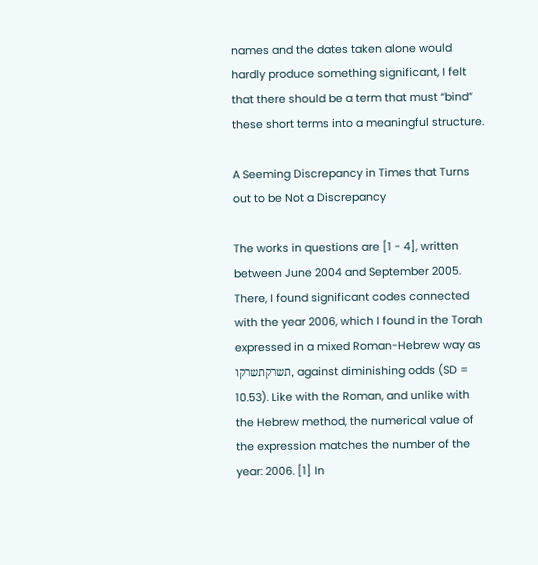names and the dates taken alone would hardly produce something significant, I felt that there should be a term that must “bind” these short terms into a meaningful structure.

A Seeming Discrepancy in Times that Turns out to be Not a Discrepancy

The works in questions are [1 - 4], written between June 2004 and September 2005. There, I found significant codes connected with the year 2006, which I found in the Torah expressed in a mixed Roman-Hebrew way as תשרקתשרקו, against diminishing odds (SD = 10.53). Like with the Roman, and unlike with the Hebrew method, the numerical value of the expression matches the number of the year: 2006. [1] In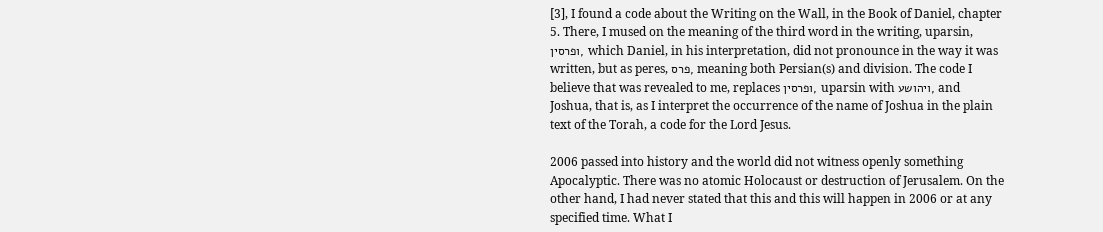[3], I found a code about the Writing on the Wall, in the Book of Daniel, chapter 5. There, I mused on the meaning of the third word in the writing, uparsin, ופרסין, which Daniel, in his interpretation, did not pronounce in the way it was written, but as peres, פרס, meaning both Persian(s) and division. The code I believe that was revealed to me, replaces ופרסין, uparsin with ויהושע, and Joshua, that is, as I interpret the occurrence of the name of Joshua in the plain text of the Torah, a code for the Lord Jesus.

2006 passed into history and the world did not witness openly something Apocalyptic. There was no atomic Holocaust or destruction of Jerusalem. On the other hand, I had never stated that this and this will happen in 2006 or at any specified time. What I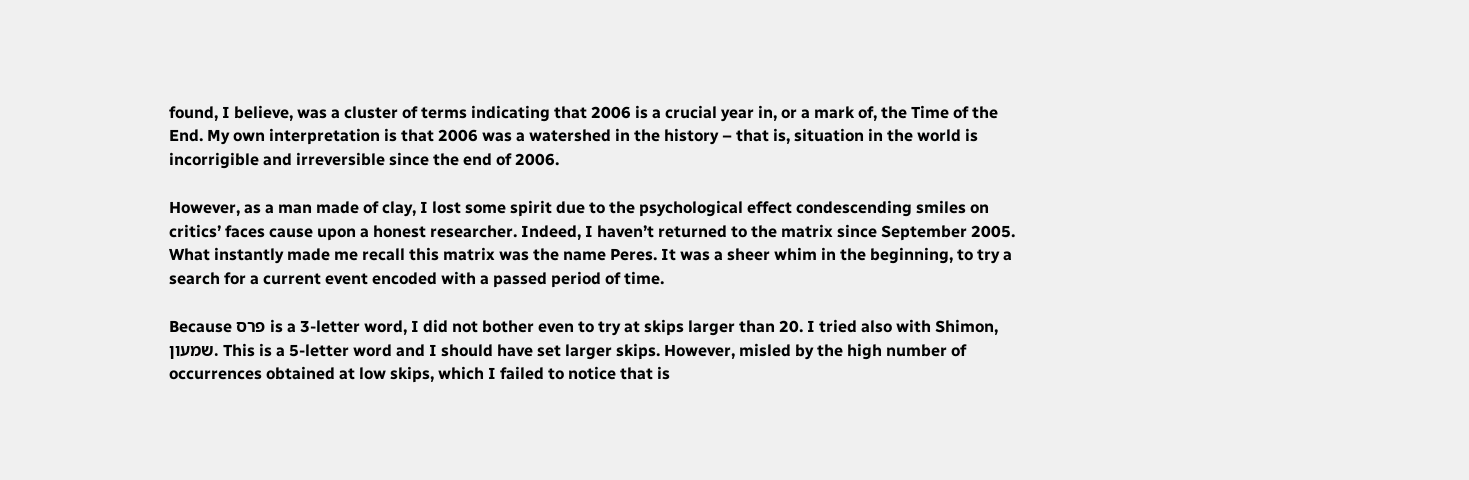found, I believe, was a cluster of terms indicating that 2006 is a crucial year in, or a mark of, the Time of the End. My own interpretation is that 2006 was a watershed in the history – that is, situation in the world is incorrigible and irreversible since the end of 2006.

However, as a man made of clay, I lost some spirit due to the psychological effect condescending smiles on critics’ faces cause upon a honest researcher. Indeed, I haven’t returned to the matrix since September 2005. What instantly made me recall this matrix was the name Peres. It was a sheer whim in the beginning, to try a search for a current event encoded with a passed period of time.

Because פרס is a 3-letter word, I did not bother even to try at skips larger than 20. I tried also with Shimon, שמעון. This is a 5-letter word and I should have set larger skips. However, misled by the high number of occurrences obtained at low skips, which I failed to notice that is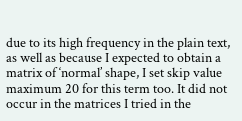due to its high frequency in the plain text, as well as because I expected to obtain a matrix of ‘normal’ shape, I set skip value maximum 20 for this term too. It did not occur in the matrices I tried in the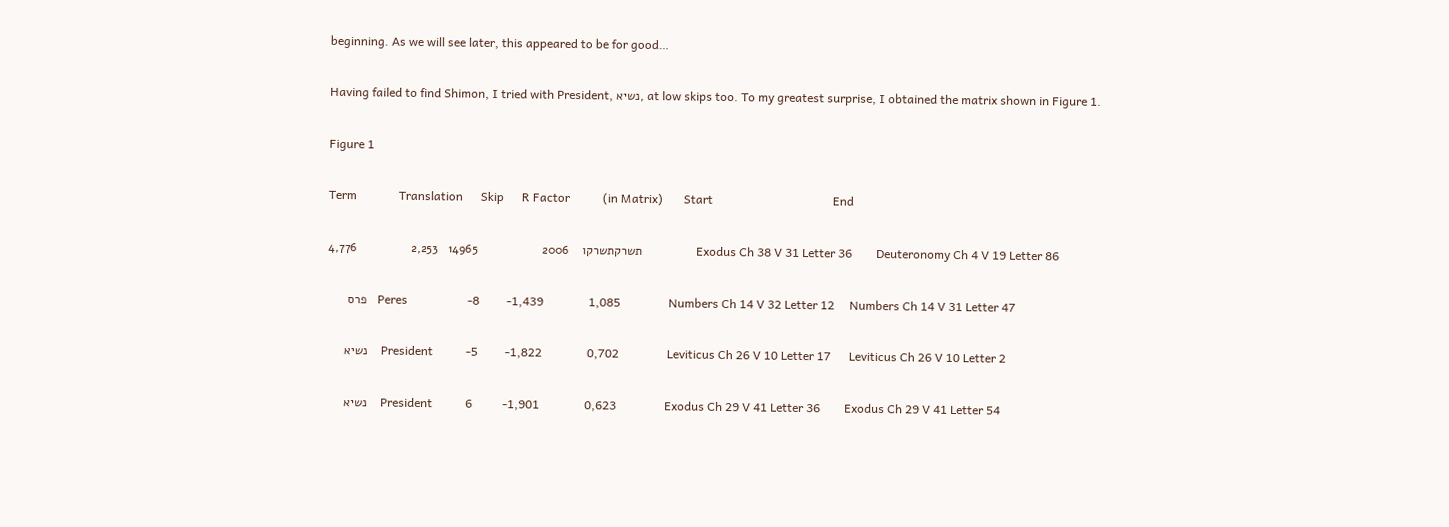beginning. As we will see later, this appeared to be for good…

Having failed to find Shimon, I tried with President, נשיא, at low skips too. To my greatest surprise, I obtained the matrix shown in Figure 1.

Figure 1

Term              Translation      Skip      R Factor           (in Matrix)       Start                                        End

תשרקתשרקו    2006                   14965   2,253                4,776                Exodus Ch 38 V 31 Letter 36        Deuteronomy Ch 4 V 19 Letter 86

      פרס   Peres                    -8         -1,439               1,085                Numbers Ch 14 V 32 Letter 12     Numbers Ch 14 V 31 Letter 47

     נשיא    President           -5         -1,822               0,702                Leviticus Ch 26 V 10 Letter 17      Leviticus Ch 26 V 10 Letter 2

     נשיא    President           6          -1,901               0,623                Exodus Ch 29 V 41 Letter 36        Exodus Ch 29 V 41 Letter 54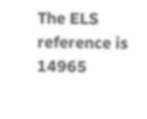The ELS reference is 14965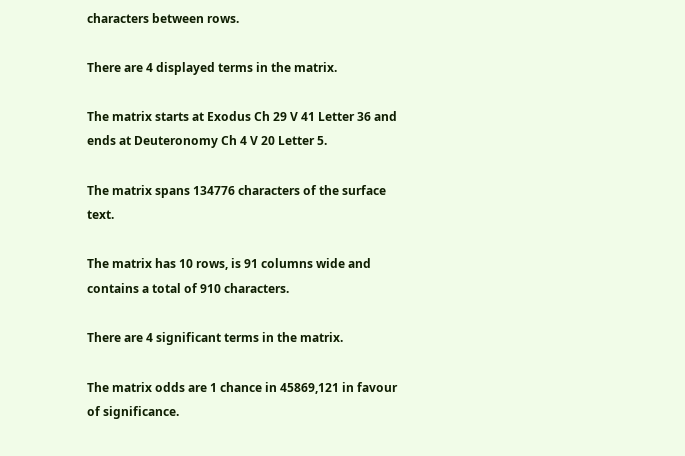characters between rows.

There are 4 displayed terms in the matrix.

The matrix starts at Exodus Ch 29 V 41 Letter 36 and ends at Deuteronomy Ch 4 V 20 Letter 5.

The matrix spans 134776 characters of the surface text.

The matrix has 10 rows, is 91 columns wide and contains a total of 910 characters.

There are 4 significant terms in the matrix.

The matrix odds are 1 chance in 45869,121 in favour of significance.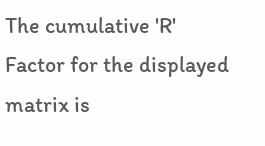The cumulative 'R' Factor for the displayed matrix is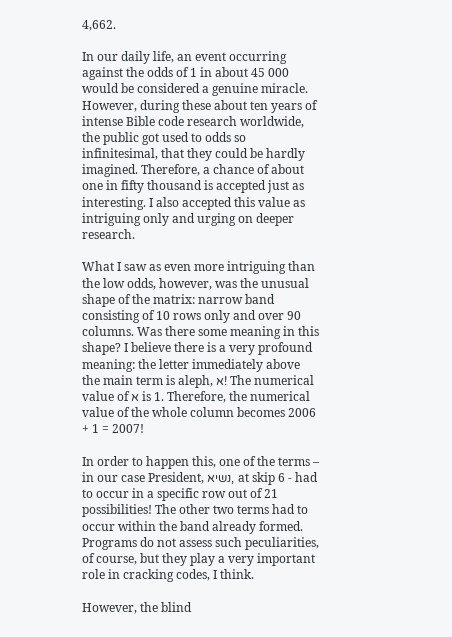4,662.

In our daily life, an event occurring against the odds of 1 in about 45 000 would be considered a genuine miracle. However, during these about ten years of intense Bible code research worldwide, the public got used to odds so infinitesimal, that they could be hardly imagined. Therefore, a chance of about one in fifty thousand is accepted just as interesting. I also accepted this value as intriguing only and urging on deeper research.

What I saw as even more intriguing than the low odds, however, was the unusual shape of the matrix: narrow band consisting of 10 rows only and over 90 columns. Was there some meaning in this shape? I believe there is a very profound meaning: the letter immediately above the main term is aleph, א! The numerical value of א is 1. Therefore, the numerical value of the whole column becomes 2006 + 1 = 2007!

In order to happen this, one of the terms – in our case President, נשיא, at skip 6 - had to occur in a specific row out of 21 possibilities! The other two terms had to occur within the band already formed. Programs do not assess such peculiarities, of course, but they play a very important role in cracking codes, I think.

However, the blind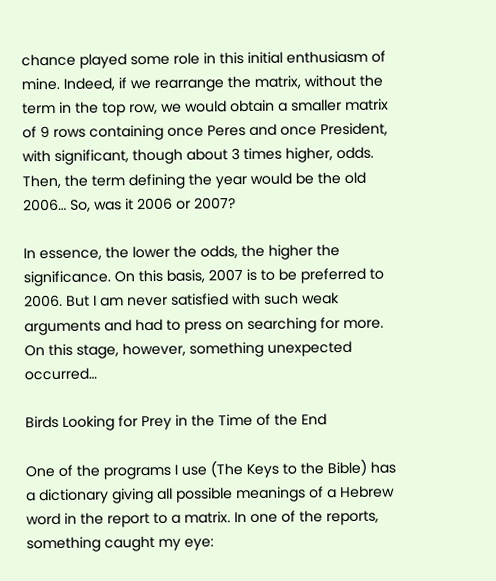chance played some role in this initial enthusiasm of mine. Indeed, if we rearrange the matrix, without the term in the top row, we would obtain a smaller matrix of 9 rows containing once Peres and once President, with significant, though about 3 times higher, odds. Then, the term defining the year would be the old 2006… So, was it 2006 or 2007?

In essence, the lower the odds, the higher the significance. On this basis, 2007 is to be preferred to 2006. But I am never satisfied with such weak arguments and had to press on searching for more. On this stage, however, something unexpected occurred…

Birds Looking for Prey in the Time of the End

One of the programs I use (The Keys to the Bible) has a dictionary giving all possible meanings of a Hebrew word in the report to a matrix. In one of the reports, something caught my eye: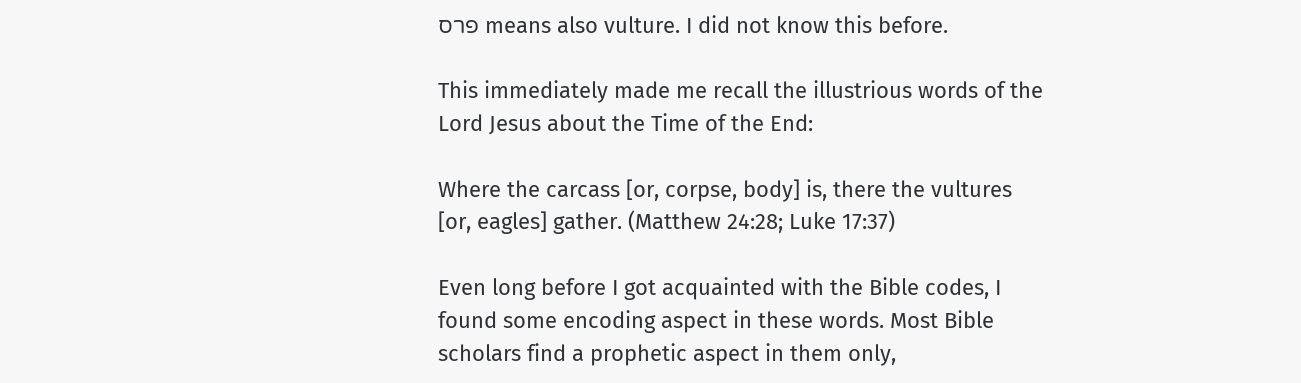פרס means also vulture. I did not know this before.

This immediately made me recall the illustrious words of the Lord Jesus about the Time of the End:

Where the carcass [or, corpse, body] is, there the vultures [or, eagles] gather. (Matthew 24:28; Luke 17:37)

Even long before I got acquainted with the Bible codes, I found some encoding aspect in these words. Most Bible scholars find a prophetic aspect in them only,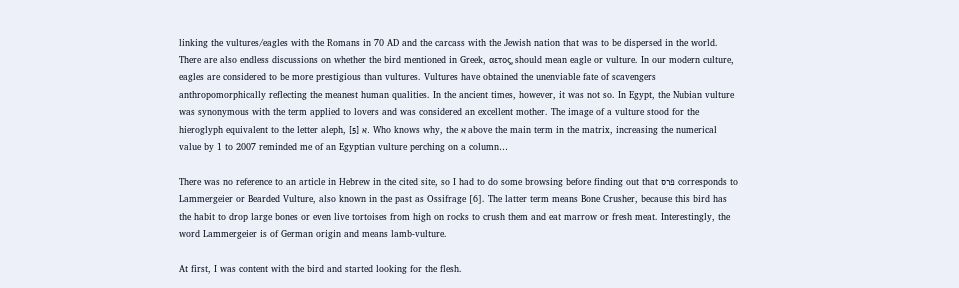linking the vultures/eagles with the Romans in 70 AD and the carcass with the Jewish nation that was to be dispersed in the world. There are also endless discussions on whether the bird mentioned in Greek, αετος, should mean eagle or vulture. In our modern culture, eagles are considered to be more prestigious than vultures. Vultures have obtained the unenviable fate of scavengers anthropomorphically reflecting the meanest human qualities. In the ancient times, however, it was not so. In Egypt, the Nubian vulture was synonymous with the term applied to lovers and was considered an excellent mother. The image of a vulture stood for the hieroglyph equivalent to the letter aleph, א [5]. Who knows why, the א above the main term in the matrix, increasing the numerical value by 1 to 2007 reminded me of an Egyptian vulture perching on a column…

There was no reference to an article in Hebrew in the cited site, so I had to do some browsing before finding out that פרס corresponds to Lammergeier or Bearded Vulture, also known in the past as Ossifrage [6]. The latter term means Bone Crusher, because this bird has the habit to drop large bones or even live tortoises from high on rocks to crush them and eat marrow or fresh meat. Interestingly, the word Lammergeier is of German origin and means lamb-vulture.

At first, I was content with the bird and started looking for the flesh.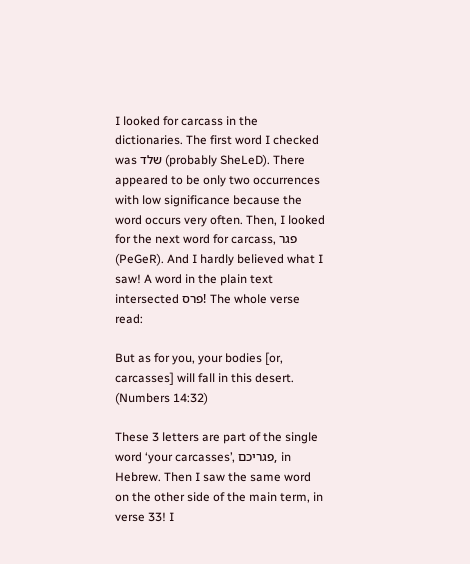I looked for carcass in the dictionaries. The first word I checked was שלד (probably SheLeD). There appeared to be only two occurrences with low significance because the word occurs very often. Then, I looked for the next word for carcass, פגר (PeGeR). And I hardly believed what I saw! A word in the plain text intersected פרס! The whole verse read:

But as for you, your bodies [or, carcasses] will fall in this desert. (Numbers 14:32)

These 3 letters are part of the single word ‘your carcasses’, פגריכם, in Hebrew. Then I saw the same word on the other side of the main term, in verse 33! I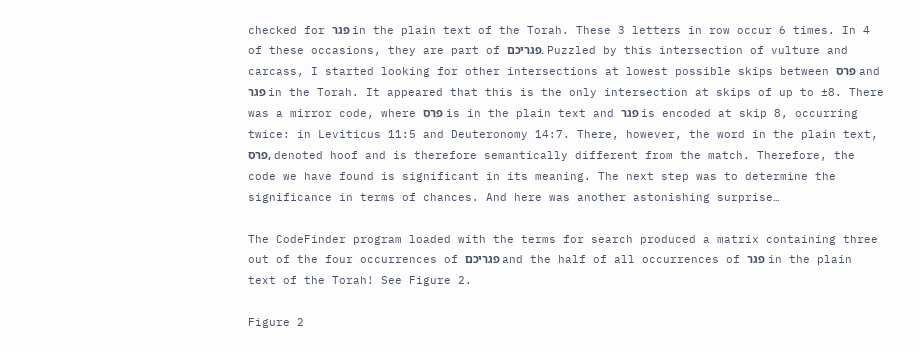checked for פגר in the plain text of the Torah. These 3 letters in row occur 6 times. In 4 of these occasions, they are part of פגריכם. Puzzled by this intersection of vulture and carcass, I started looking for other intersections at lowest possible skips between פרס and פגר in the Torah. It appeared that this is the only intersection at skips of up to ±8. There was a mirror code, where פרס is in the plain text and פגר is encoded at skip 8, occurring twice: in Leviticus 11:5 and Deuteronomy 14:7. There, however, the word in the plain text, פרס, denoted hoof and is therefore semantically different from the match. Therefore, the code we have found is significant in its meaning. The next step was to determine the significance in terms of chances. And here was another astonishing surprise…

The CodeFinder program loaded with the terms for search produced a matrix containing three out of the four occurrences of פגריכם and the half of all occurrences of פגר in the plain text of the Torah! See Figure 2.

Figure 2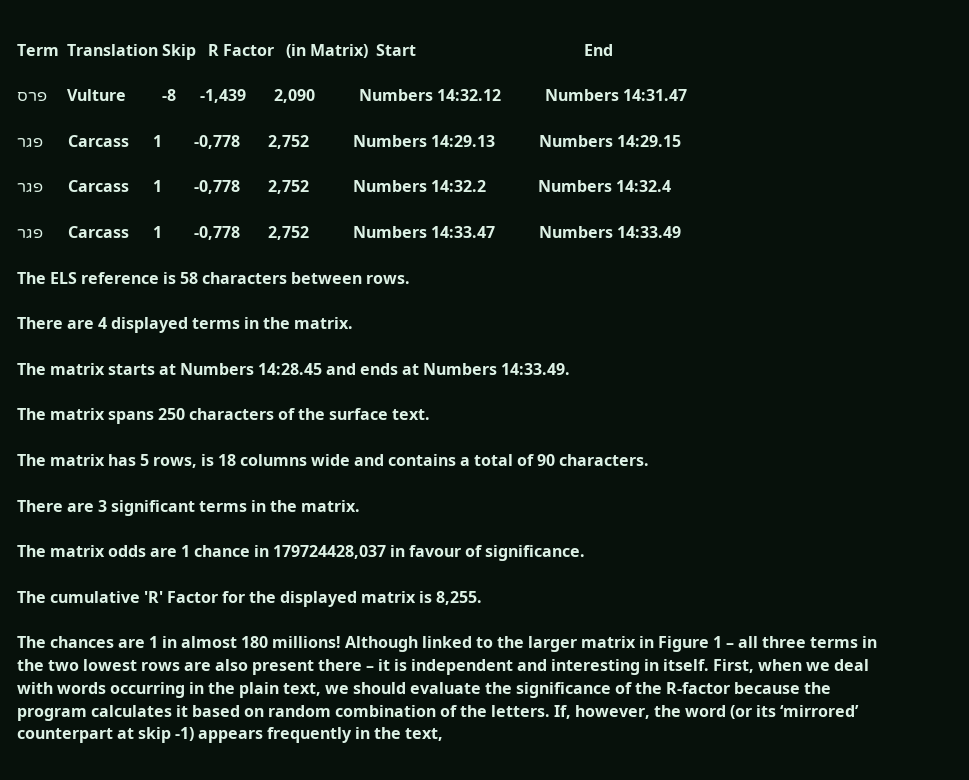Term  Translation Skip   R Factor   (in Matrix)  Start                                          End

פרס     Vulture         -8      -1,439       2,090           Numbers 14:32.12           Numbers 14:31.47

פגר      Carcass      1        -0,778       2,752           Numbers 14:29.13           Numbers 14:29.15

פגר      Carcass      1        -0,778       2,752           Numbers 14:32.2             Numbers 14:32.4

פגר      Carcass      1        -0,778       2,752           Numbers 14:33.47           Numbers 14:33.49

The ELS reference is 58 characters between rows.

There are 4 displayed terms in the matrix.

The matrix starts at Numbers 14:28.45 and ends at Numbers 14:33.49.

The matrix spans 250 characters of the surface text.

The matrix has 5 rows, is 18 columns wide and contains a total of 90 characters.

There are 3 significant terms in the matrix.

The matrix odds are 1 chance in 179724428,037 in favour of significance.

The cumulative 'R' Factor for the displayed matrix is 8,255.

The chances are 1 in almost 180 millions! Although linked to the larger matrix in Figure 1 – all three terms in the two lowest rows are also present there – it is independent and interesting in itself. First, when we deal with words occurring in the plain text, we should evaluate the significance of the R-factor because the program calculates it based on random combination of the letters. If, however, the word (or its ‘mirrored’ counterpart at skip -1) appears frequently in the text,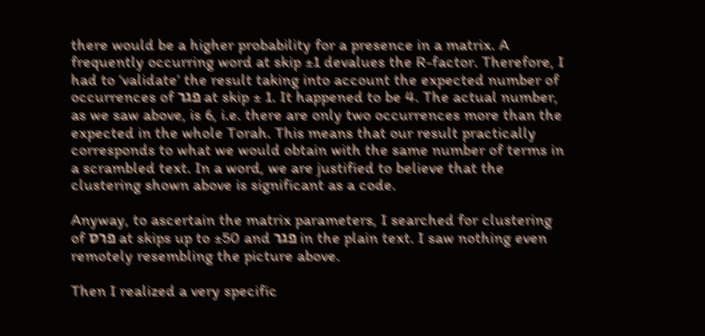there would be a higher probability for a presence in a matrix. A frequently occurring word at skip ±1 devalues the R-factor. Therefore, I had to ‘validate’ the result taking into account the expected number of occurrences of פגר at skip ± 1. It happened to be 4. The actual number, as we saw above, is 6, i.e. there are only two occurrences more than the expected in the whole Torah. This means that our result practically corresponds to what we would obtain with the same number of terms in a scrambled text. In a word, we are justified to believe that the clustering shown above is significant as a code.

Anyway, to ascertain the matrix parameters, I searched for clustering of פרס at skips up to ±50 and פגר in the plain text. I saw nothing even remotely resembling the picture above.

Then I realized a very specific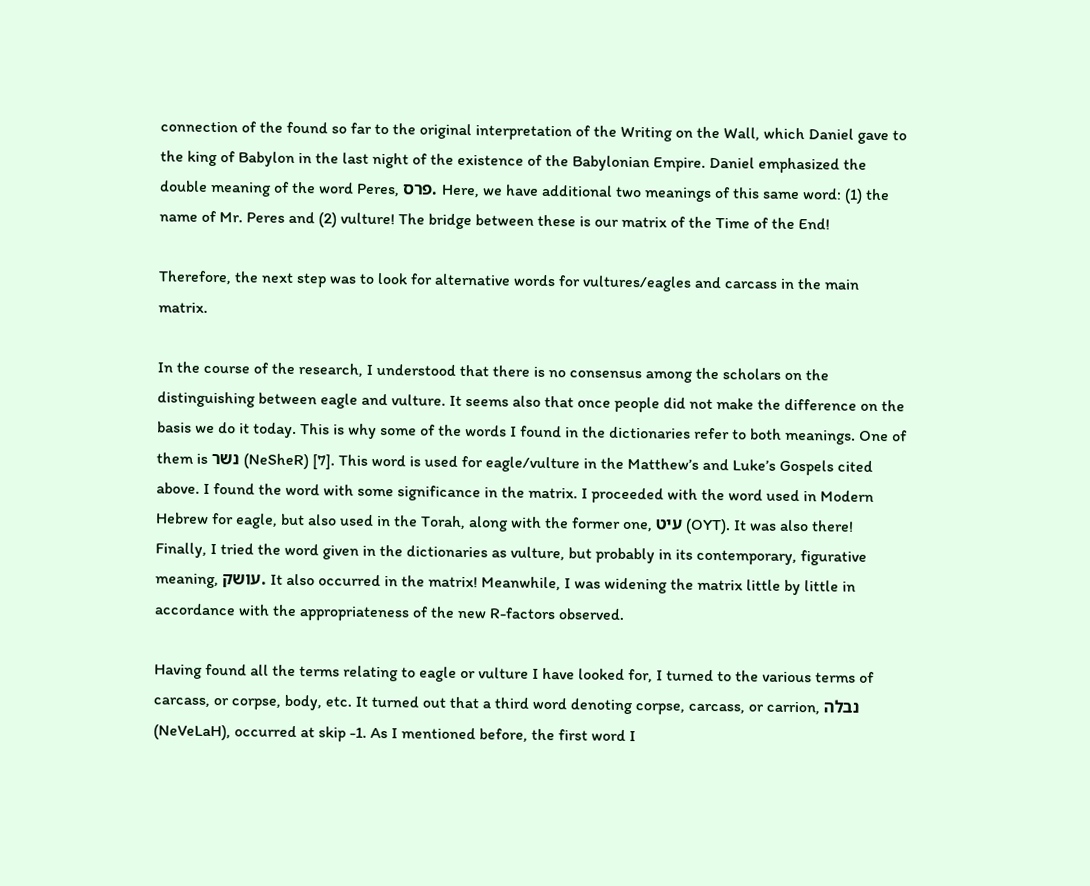connection of the found so far to the original interpretation of the Writing on the Wall, which Daniel gave to the king of Babylon in the last night of the existence of the Babylonian Empire. Daniel emphasized the double meaning of the word Peres, פרס. Here, we have additional two meanings of this same word: (1) the name of Mr. Peres and (2) vulture! The bridge between these is our matrix of the Time of the End!

Therefore, the next step was to look for alternative words for vultures/eagles and carcass in the main matrix.

In the course of the research, I understood that there is no consensus among the scholars on the distinguishing between eagle and vulture. It seems also that once people did not make the difference on the basis we do it today. This is why some of the words I found in the dictionaries refer to both meanings. One of them is נשר (NeSheR) [7]. This word is used for eagle/vulture in the Matthew’s and Luke’s Gospels cited above. I found the word with some significance in the matrix. I proceeded with the word used in Modern Hebrew for eagle, but also used in the Torah, along with the former one, עיט (OYT). It was also there! Finally, I tried the word given in the dictionaries as vulture, but probably in its contemporary, figurative meaning, עושק. It also occurred in the matrix! Meanwhile, I was widening the matrix little by little in accordance with the appropriateness of the new R-factors observed.

Having found all the terms relating to eagle or vulture I have looked for, I turned to the various terms of carcass, or corpse, body, etc. It turned out that a third word denoting corpse, carcass, or carrion, נבלה (NeVeLaH), occurred at skip -1. As I mentioned before, the first word I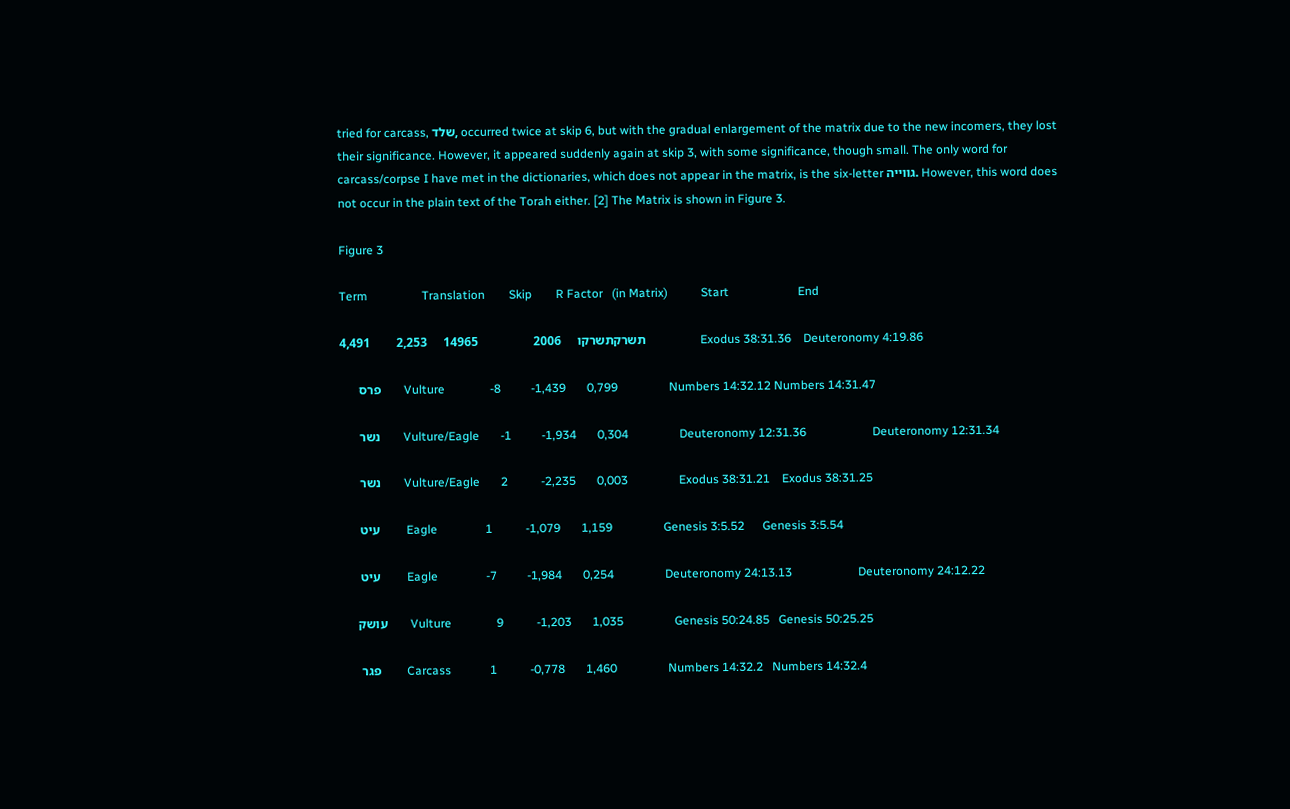tried for carcass, שלד, occurred twice at skip 6, but with the gradual enlargement of the matrix due to the new incomers, they lost their significance. However, it appeared suddenly again at skip 3, with some significance, though small. The only word for carcass/corpse I have met in the dictionaries, which does not appear in the matrix, is the six-letter גווייה. However, this word does not occur in the plain text of the Torah either. [2] The Matrix is shown in Figure 3.

Figure 3

Term                  Translation        Skip        R Factor   (in Matrix)           Start                       End

תשרקתשרקו     2006                 14965     2,253        4,491                 Exodus 38:31.36    Deuteronomy 4:19.86

      פרס       Vulture               -8          -1,439       0,799                 Numbers 14:32.12 Numbers 14:31.47

      נשר       Vulture/Eagle       -1          -1,934       0,304                 Deuteronomy 12:31.36                      Deuteronomy 12:31.34

      נשר       Vulture/Eagle       2           -2,235       0,003                 Exodus 38:31.21    Exodus 38:31.25

      עיט        Eagle                1           -1,079       1,159                 Genesis 3:5.52      Genesis 3:5.54

      עיט        Eagle                -7          -1,984       0,254                 Deuteronomy 24:13.13                      Deuteronomy 24:12.22

     עושק       Vulture               9           -1,203       1,035                 Genesis 50:24.85   Genesis 50:25.25

      פגר        Carcass             1           -0,778       1,460                 Numbers 14:32.2   Numbers 14:32.4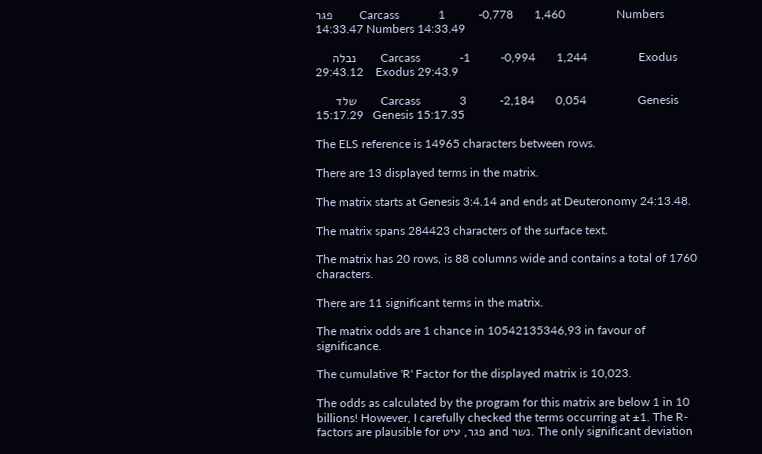פגר        Carcass             1           -0,778       1,460                 Numbers 14:33.47 Numbers 14:33.49

     נבלה       Carcass             -1          -0,994       1,244                 Exodus 29:43.12    Exodus 29:43.9

      שלד       Carcass             3           -2,184       0,054                 Genesis 15:17.29   Genesis 15:17.35

The ELS reference is 14965 characters between rows.

There are 13 displayed terms in the matrix.

The matrix starts at Genesis 3:4.14 and ends at Deuteronomy 24:13.48.

The matrix spans 284423 characters of the surface text.

The matrix has 20 rows, is 88 columns wide and contains a total of 1760 characters.

There are 11 significant terms in the matrix.

The matrix odds are 1 chance in 10542135346,93 in favour of significance.

The cumulative 'R' Factor for the displayed matrix is 10,023.

The odds as calculated by the program for this matrix are below 1 in 10 billions! However, I carefully checked the terms occurring at ±1. The R-factors are plausible for פגר, עיט and נשר. The only significant deviation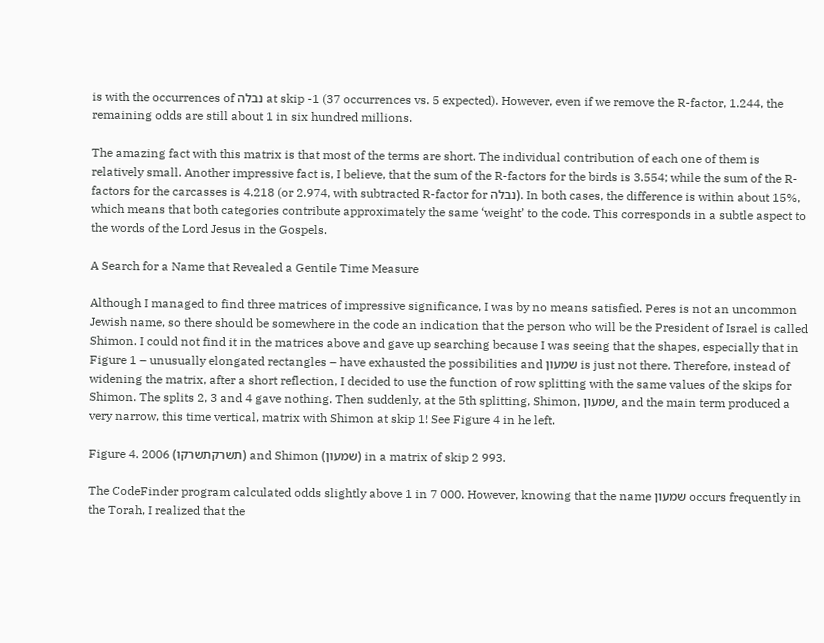is with the occurrences of נבלה at skip -1 (37 occurrences vs. 5 expected). However, even if we remove the R-factor, 1.244, the remaining odds are still about 1 in six hundred millions.

The amazing fact with this matrix is that most of the terms are short. The individual contribution of each one of them is relatively small. Another impressive fact is, I believe, that the sum of the R-factors for the birds is 3.554; while the sum of the R-factors for the carcasses is 4.218 (or 2.974, with subtracted R-factor for נבלה). In both cases, the difference is within about 15%, which means that both categories contribute approximately the same ‘weight’ to the code. This corresponds in a subtle aspect to the words of the Lord Jesus in the Gospels.

A Search for a Name that Revealed a Gentile Time Measure

Although I managed to find three matrices of impressive significance, I was by no means satisfied. Peres is not an uncommon Jewish name, so there should be somewhere in the code an indication that the person who will be the President of Israel is called Shimon. I could not find it in the matrices above and gave up searching because I was seeing that the shapes, especially that in Figure 1 – unusually elongated rectangles – have exhausted the possibilities and שמעון is just not there. Therefore, instead of widening the matrix, after a short reflection, I decided to use the function of row splitting with the same values of the skips for Shimon. The splits 2, 3 and 4 gave nothing. Then suddenly, at the 5th splitting, Shimon, שמעון, and the main term produced a very narrow, this time vertical, matrix with Shimon at skip 1! See Figure 4 in he left.

Figure 4. 2006 (תשרקתשרקו) and Shimon (שמעון) in a matrix of skip 2 993.

The CodeFinder program calculated odds slightly above 1 in 7 000. However, knowing that the name שמעון occurs frequently in the Torah, I realized that the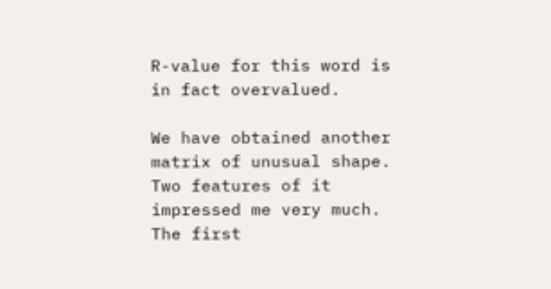R-value for this word is in fact overvalued.

We have obtained another matrix of unusual shape. Two features of it impressed me very much. The first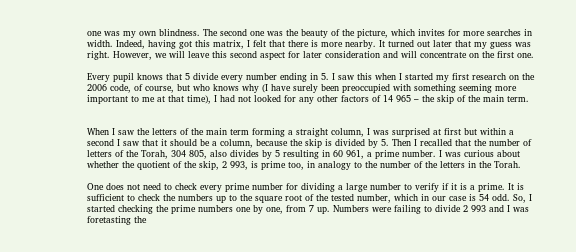one was my own blindness. The second one was the beauty of the picture, which invites for more searches in width. Indeed, having got this matrix, I felt that there is more nearby. It turned out later that my guess was right. However, we will leave this second aspect for later consideration and will concentrate on the first one.

Every pupil knows that 5 divide every number ending in 5. I saw this when I started my first research on the 2006 code, of course, but who knows why (I have surely been preoccupied with something seeming more important to me at that time), I had not looked for any other factors of 14 965 – the skip of the main term.


When I saw the letters of the main term forming a straight column, I was surprised at first but within a second I saw that it should be a column, because the skip is divided by 5. Then I recalled that the number of letters of the Torah, 304 805, also divides by 5 resulting in 60 961, a prime number. I was curious about whether the quotient of the skip, 2 993, is prime too, in analogy to the number of the letters in the Torah.

One does not need to check every prime number for dividing a large number to verify if it is a prime. It is sufficient to check the numbers up to the square root of the tested number, which in our case is 54 odd. So, I started checking the prime numbers one by one, from 7 up. Numbers were failing to divide 2 993 and I was foretasting the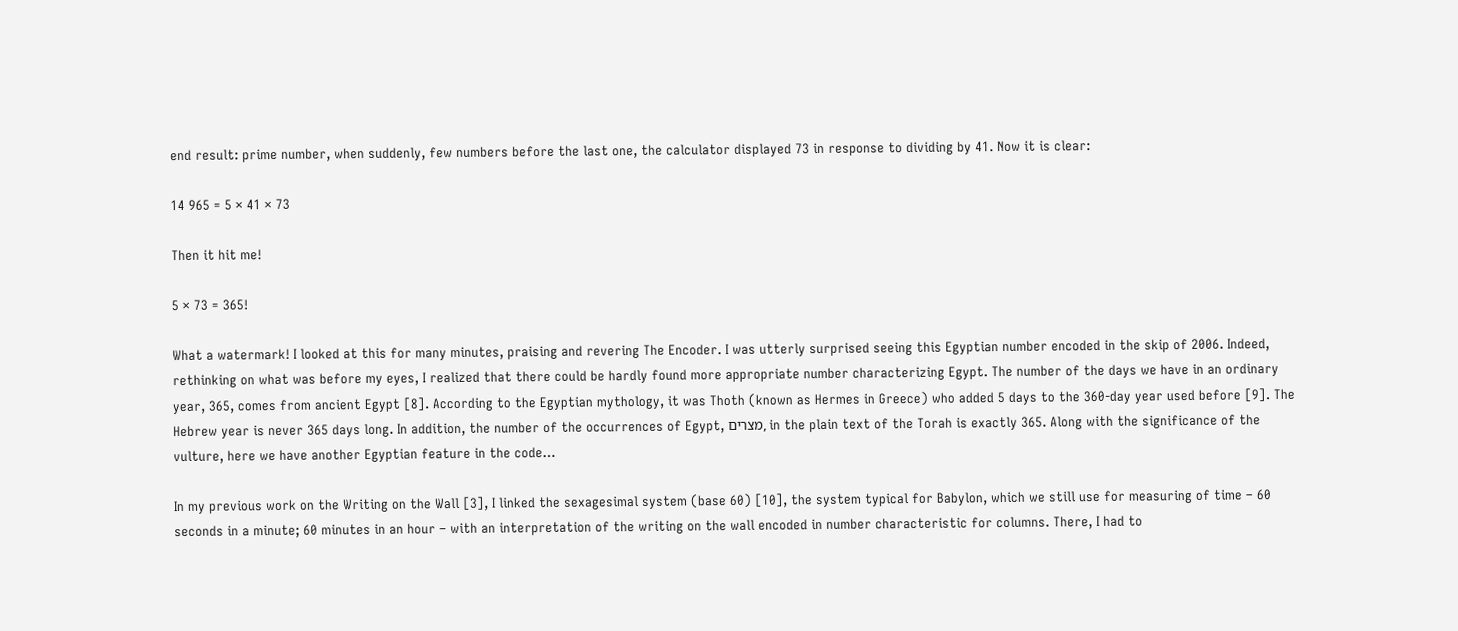end result: prime number, when suddenly, few numbers before the last one, the calculator displayed 73 in response to dividing by 41. Now it is clear:

14 965 = 5 × 41 × 73

Then it hit me!

5 × 73 = 365!

What a watermark! I looked at this for many minutes, praising and revering The Encoder. I was utterly surprised seeing this Egyptian number encoded in the skip of 2006. Indeed, rethinking on what was before my eyes, I realized that there could be hardly found more appropriate number characterizing Egypt. The number of the days we have in an ordinary year, 365, comes from ancient Egypt [8]. According to the Egyptian mythology, it was Thoth (known as Hermes in Greece) who added 5 days to the 360-day year used before [9]. The Hebrew year is never 365 days long. In addition, the number of the occurrences of Egypt, מצרים, in the plain text of the Torah is exactly 365. Along with the significance of the vulture, here we have another Egyptian feature in the code…

In my previous work on the Writing on the Wall [3], I linked the sexagesimal system (base 60) [10], the system typical for Babylon, which we still use for measuring of time – 60 seconds in a minute; 60 minutes in an hour – with an interpretation of the writing on the wall encoded in number characteristic for columns. There, I had to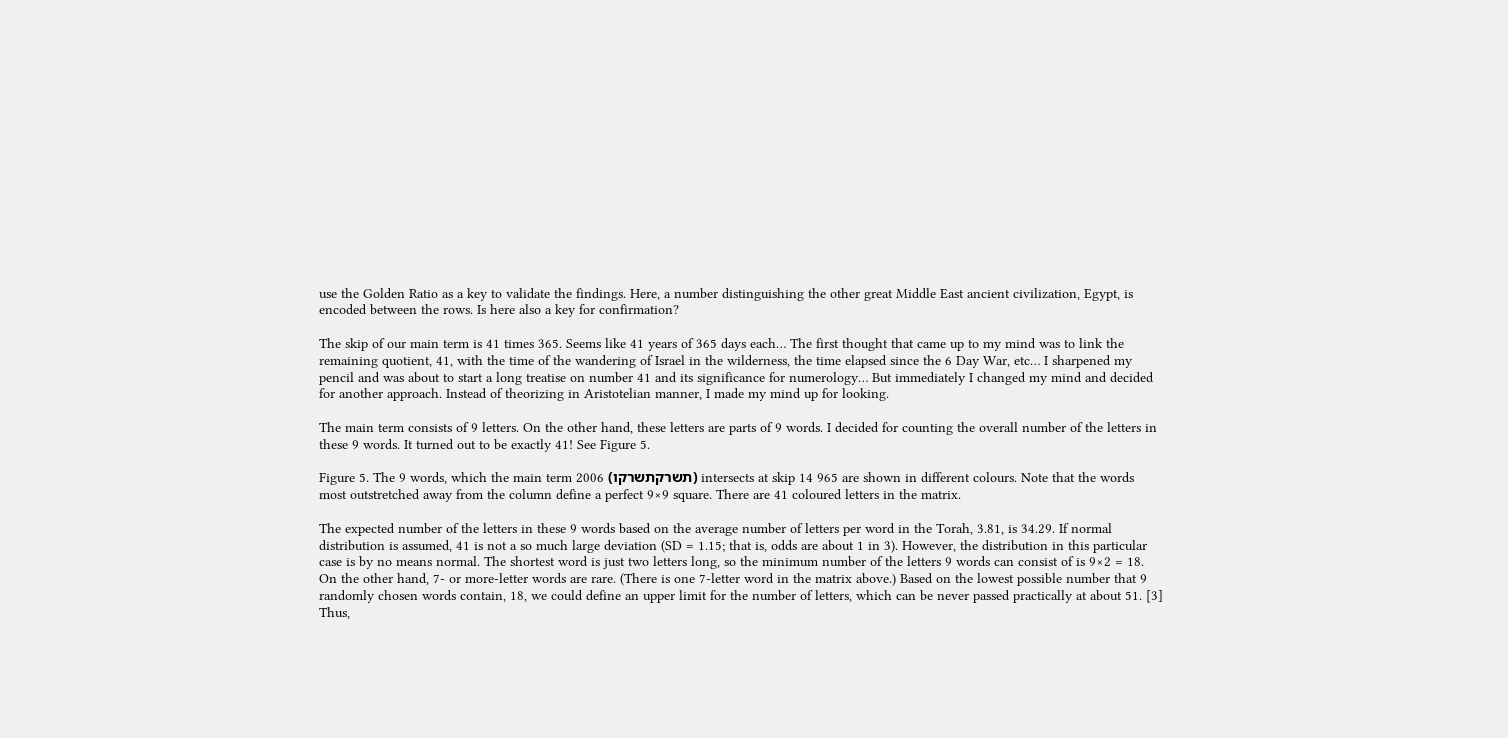use the Golden Ratio as a key to validate the findings. Here, a number distinguishing the other great Middle East ancient civilization, Egypt, is encoded between the rows. Is here also a key for confirmation?

The skip of our main term is 41 times 365. Seems like 41 years of 365 days each… The first thought that came up to my mind was to link the remaining quotient, 41, with the time of the wandering of Israel in the wilderness, the time elapsed since the 6 Day War, etc… I sharpened my pencil and was about to start a long treatise on number 41 and its significance for numerology… But immediately I changed my mind and decided for another approach. Instead of theorizing in Aristotelian manner, I made my mind up for looking.

The main term consists of 9 letters. On the other hand, these letters are parts of 9 words. I decided for counting the overall number of the letters in these 9 words. It turned out to be exactly 41! See Figure 5.

Figure 5. The 9 words, which the main term 2006 (תשרקתשרקו) intersects at skip 14 965 are shown in different colours. Note that the words most outstretched away from the column define a perfect 9×9 square. There are 41 coloured letters in the matrix.

The expected number of the letters in these 9 words based on the average number of letters per word in the Torah, 3.81, is 34.29. If normal distribution is assumed, 41 is not a so much large deviation (SD = 1.15; that is, odds are about 1 in 3). However, the distribution in this particular case is by no means normal. The shortest word is just two letters long, so the minimum number of the letters 9 words can consist of is 9×2 = 18. On the other hand, 7- or more-letter words are rare. (There is one 7-letter word in the matrix above.) Based on the lowest possible number that 9 randomly chosen words contain, 18, we could define an upper limit for the number of letters, which can be never passed practically at about 51. [3] Thus,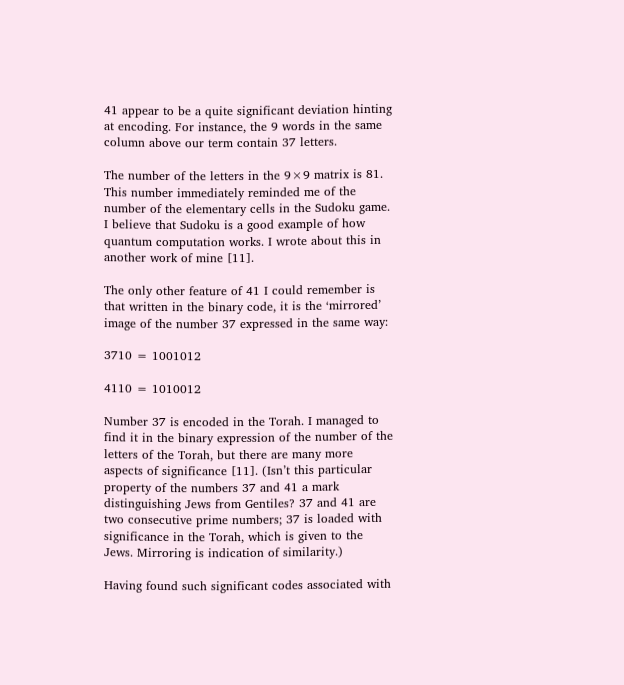41 appear to be a quite significant deviation hinting at encoding. For instance, the 9 words in the same column above our term contain 37 letters.

The number of the letters in the 9×9 matrix is 81. This number immediately reminded me of the number of the elementary cells in the Sudoku game. I believe that Sudoku is a good example of how quantum computation works. I wrote about this in another work of mine [11].

The only other feature of 41 I could remember is that written in the binary code, it is the ‘mirrored’ image of the number 37 expressed in the same way:

3710 = 1001012

4110 = 1010012

Number 37 is encoded in the Torah. I managed to find it in the binary expression of the number of the letters of the Torah, but there are many more aspects of significance [11]. (Isn’t this particular property of the numbers 37 and 41 a mark distinguishing Jews from Gentiles? 37 and 41 are two consecutive prime numbers; 37 is loaded with significance in the Torah, which is given to the Jews. Mirroring is indication of similarity.)

Having found such significant codes associated with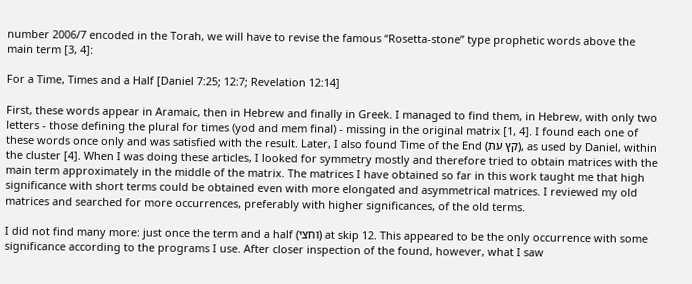number 2006/7 encoded in the Torah, we will have to revise the famous “Rosetta-stone” type prophetic words above the main term [3, 4]:

For a Time, Times and a Half [Daniel 7:25; 12:7; Revelation 12:14]

First, these words appear in Aramaic, then in Hebrew and finally in Greek. I managed to find them, in Hebrew, with only two letters - those defining the plural for times (yod and mem final) - missing in the original matrix [1, 4]. I found each one of these words once only and was satisfied with the result. Later, I also found Time of the End (קץ עת), as used by Daniel, within the cluster [4]. When I was doing these articles, I looked for symmetry mostly and therefore tried to obtain matrices with the main term approximately in the middle of the matrix. The matrices I have obtained so far in this work taught me that high significance with short terms could be obtained even with more elongated and asymmetrical matrices. I reviewed my old matrices and searched for more occurrences, preferably with higher significances, of the old terms.

I did not find many more: just once the term and a half (וחצי) at skip 12. This appeared to be the only occurrence with some significance according to the programs I use. After closer inspection of the found, however, what I saw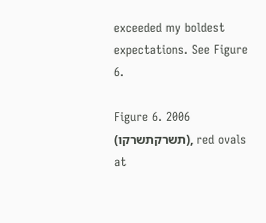exceeded my boldest expectations. See Figure 6.

Figure 6. 2006 (תשרקתשרקו), red ovals at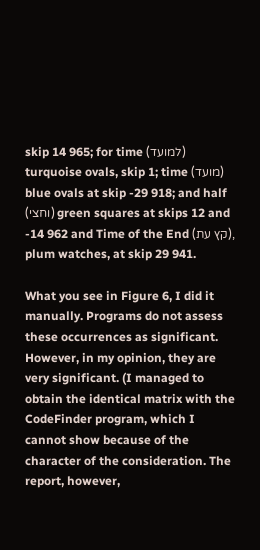skip 14 965; for time (למועד) turquoise ovals, skip 1; time (מועד) blue ovals at skip -29 918; and half (וחצי) green squares at skips 12 and -14 962 and Time of the End (קץ עת), plum watches, at skip 29 941.

What you see in Figure 6, I did it manually. Programs do not assess these occurrences as significant. However, in my opinion, they are very significant. (I managed to obtain the identical matrix with the CodeFinder program, which I cannot show because of the character of the consideration. The report, however,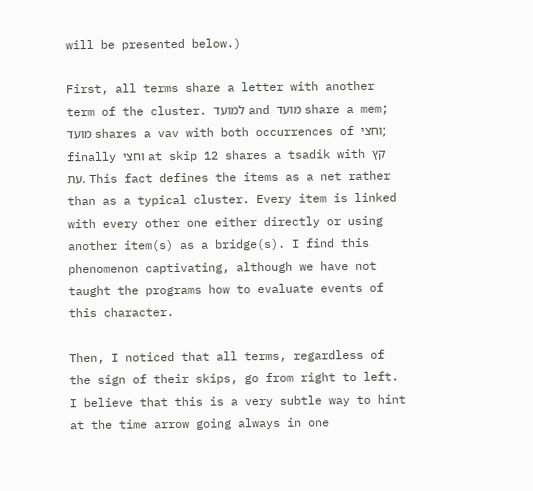will be presented below.)

First, all terms share a letter with another term of the cluster. למועד and מועד share a mem; מועד shares a vav with both occurrences of וחצי; finally וחצי at skip 12 shares a tsadik with קץ עת. This fact defines the items as a net rather than as a typical cluster. Every item is linked with every other one either directly or using another item(s) as a bridge(s). I find this phenomenon captivating, although we have not taught the programs how to evaluate events of this character.

Then, I noticed that all terms, regardless of the sign of their skips, go from right to left. I believe that this is a very subtle way to hint at the time arrow going always in one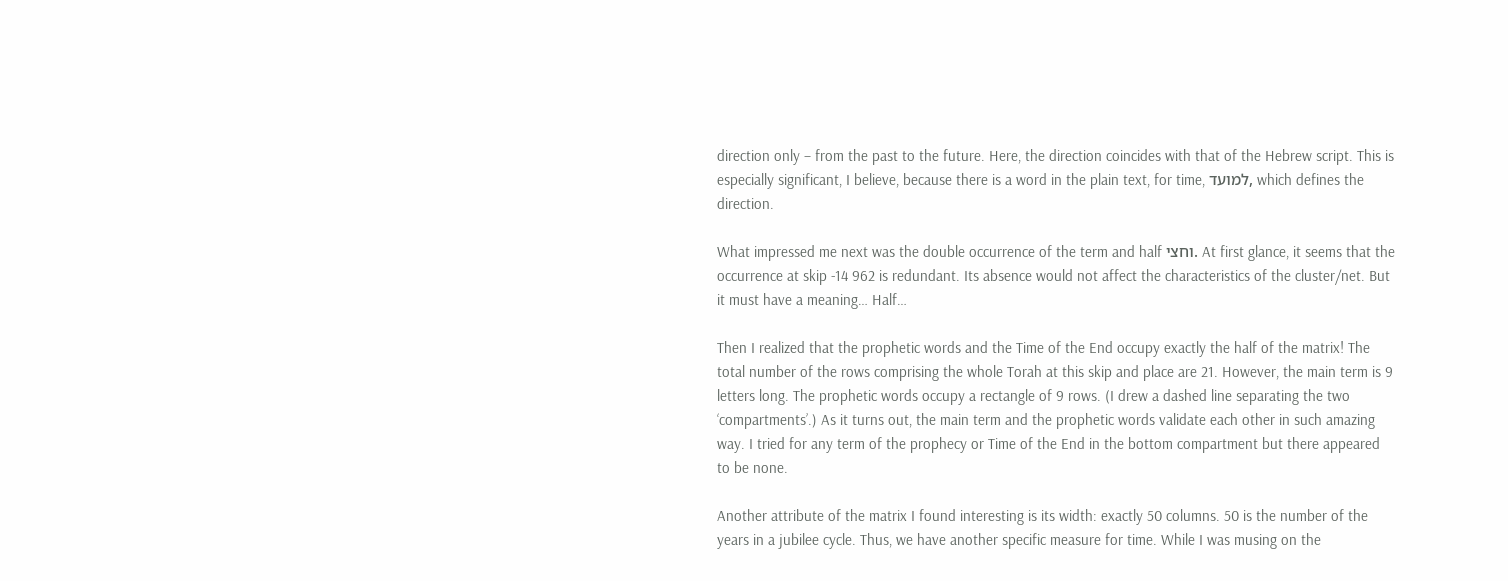direction only – from the past to the future. Here, the direction coincides with that of the Hebrew script. This is especially significant, I believe, because there is a word in the plain text, for time, למועד, which defines the direction.

What impressed me next was the double occurrence of the term and half וחצי. At first glance, it seems that the occurrence at skip -14 962 is redundant. Its absence would not affect the characteristics of the cluster/net. But it must have a meaning… Half…

Then I realized that the prophetic words and the Time of the End occupy exactly the half of the matrix! The total number of the rows comprising the whole Torah at this skip and place are 21. However, the main term is 9 letters long. The prophetic words occupy a rectangle of 9 rows. (I drew a dashed line separating the two ‘compartments’.) As it turns out, the main term and the prophetic words validate each other in such amazing way. I tried for any term of the prophecy or Time of the End in the bottom compartment but there appeared to be none.

Another attribute of the matrix I found interesting is its width: exactly 50 columns. 50 is the number of the years in a jubilee cycle. Thus, we have another specific measure for time. While I was musing on the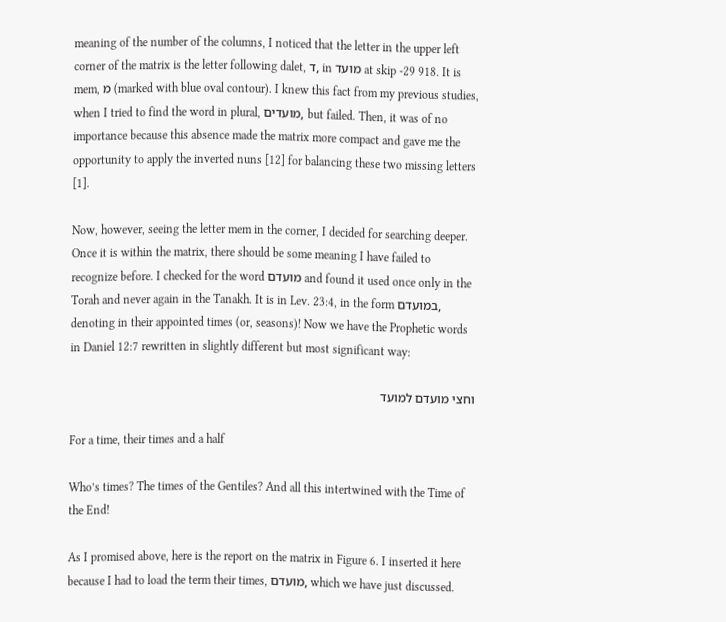meaning of the number of the columns, I noticed that the letter in the upper left corner of the matrix is the letter following dalet, ד, in מועד at skip -29 918. It is mem, מ (marked with blue oval contour). I knew this fact from my previous studies, when I tried to find the word in plural, מועדים, but failed. Then, it was of no importance because this absence made the matrix more compact and gave me the opportunity to apply the inverted nuns [12] for balancing these two missing letters [1].

Now, however, seeing the letter mem in the corner, I decided for searching deeper. Once it is within the matrix, there should be some meaning I have failed to recognize before. I checked for the word מועדם and found it used once only in the Torah and never again in the Tanakh. It is in Lev. 23:4, in the form במועדם, denoting in their appointed times (or, seasons)! Now we have the Prophetic words in Daniel 12:7 rewritten in slightly different but most significant way:

וחצי מועדם למועד

For a time, their times and a half

Who’s times? The times of the Gentiles? And all this intertwined with the Time of the End!

As I promised above, here is the report on the matrix in Figure 6. I inserted it here because I had to load the term their times, מועדם, which we have just discussed.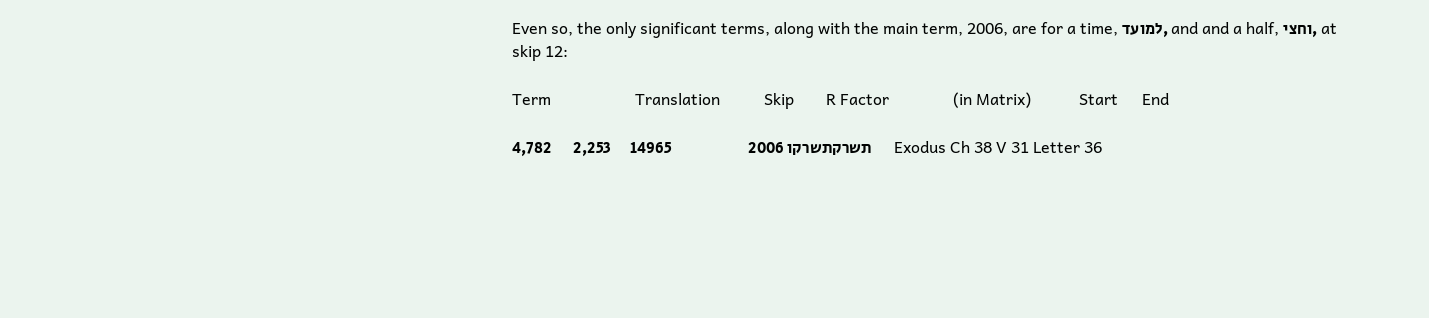Even so, the only significant terms, along with the main term, 2006, are for a time, למועד, and and a half, וחצי, at skip 12:

Term                     Translation           Skip        R Factor                (in Matrix)            Start      End

תשרקתשרקו 2006                        14965      2,253       4,782       Exodus Ch 38 V 31 Letter 36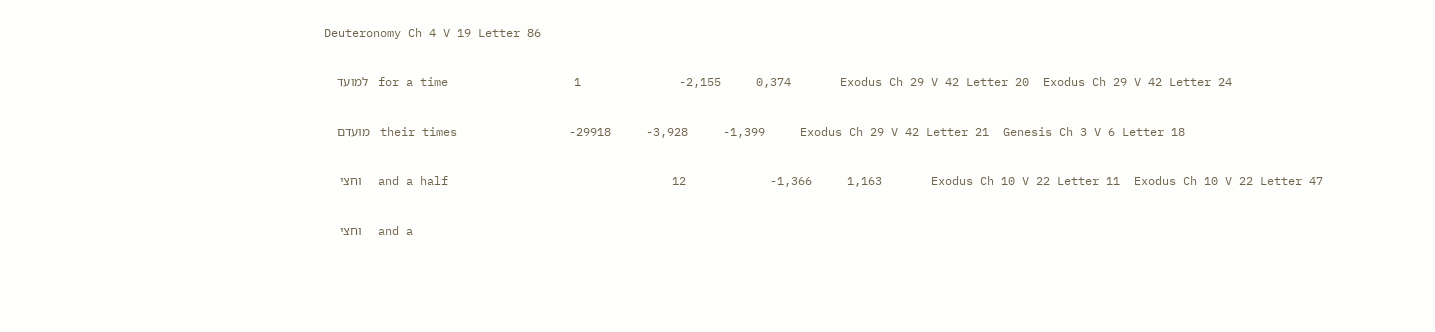Deuteronomy Ch 4 V 19 Letter 86

    למועד   for a time                  1              -2,155     0,374       Exodus Ch 29 V 42 Letter 20  Exodus Ch 29 V 42 Letter 24

    מועדם   their times                -29918     -3,928     -1,399     Exodus Ch 29 V 42 Letter 21  Genesis Ch 3 V 6 Letter 18

     וחצי     and a half                                12            -1,366     1,163       Exodus Ch 10 V 22 Letter 11  Exodus Ch 10 V 22 Letter 47

     וחצי     and a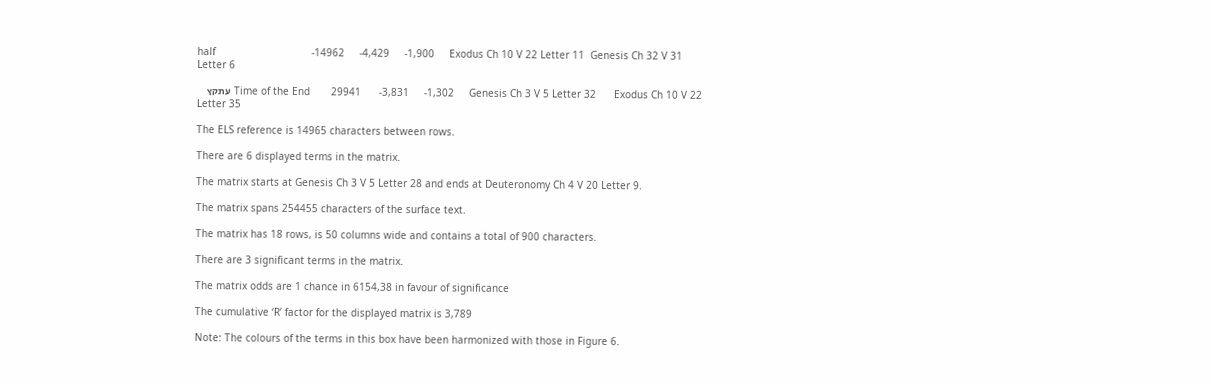half                                -14962     -4,429     -1,900     Exodus Ch 10 V 22 Letter 11  Genesis Ch 32 V 31 Letter 6

     עתקץ  Time of the End       29941      -3,831     -1,302     Genesis Ch 3 V 5 Letter 32      Exodus Ch 10 V 22 Letter 35

The ELS reference is 14965 characters between rows.

There are 6 displayed terms in the matrix.

The matrix starts at Genesis Ch 3 V 5 Letter 28 and ends at Deuteronomy Ch 4 V 20 Letter 9.

The matrix spans 254455 characters of the surface text.

The matrix has 18 rows, is 50 columns wide and contains a total of 900 characters.

There are 3 significant terms in the matrix.

The matrix odds are 1 chance in 6154,38 in favour of significance

The cumulative ‘R’ factor for the displayed matrix is 3,789

Note: The colours of the terms in this box have been harmonized with those in Figure 6.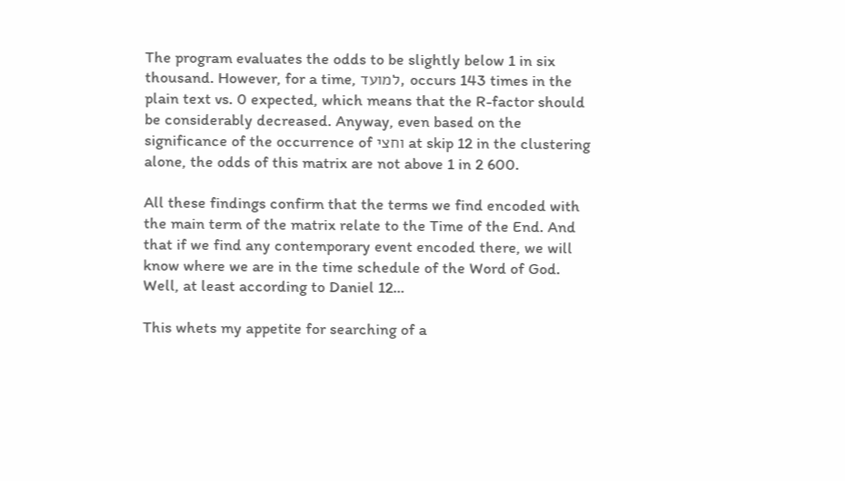The program evaluates the odds to be slightly below 1 in six thousand. However, for a time, למועד, occurs 143 times in the plain text vs. 0 expected, which means that the R-factor should be considerably decreased. Anyway, even based on the significance of the occurrence of וחצי at skip 12 in the clustering alone, the odds of this matrix are not above 1 in 2 600.

All these findings confirm that the terms we find encoded with the main term of the matrix relate to the Time of the End. And that if we find any contemporary event encoded there, we will know where we are in the time schedule of the Word of God. Well, at least according to Daniel 12…

This whets my appetite for searching of a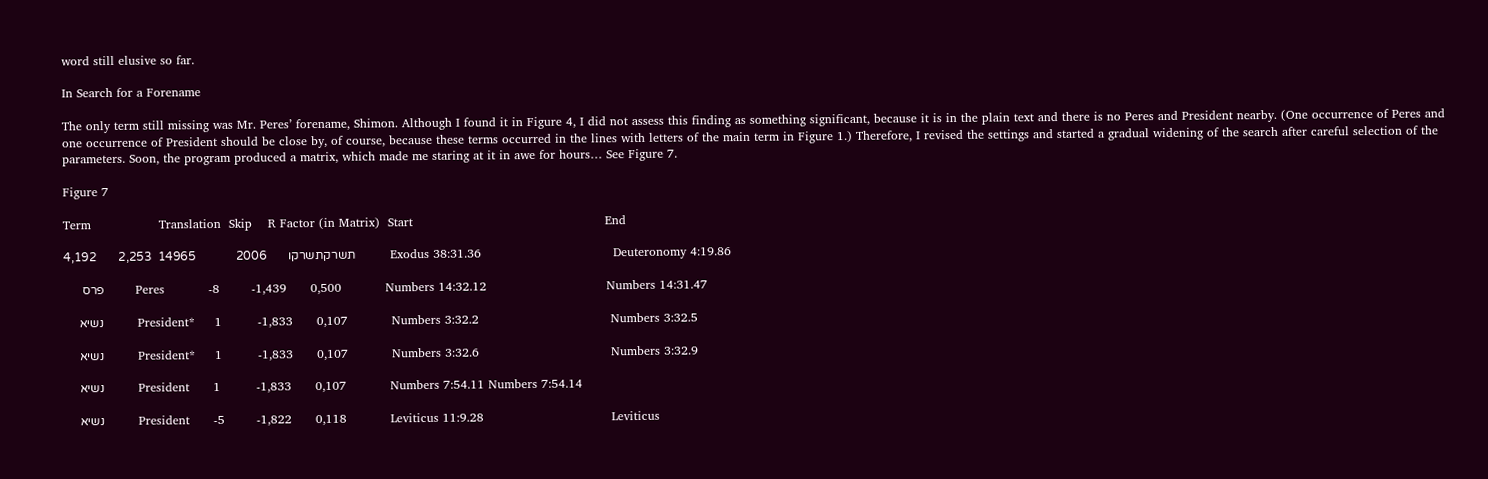word still elusive so far.

In Search for a Forename

The only term still missing was Mr. Peres’ forename, Shimon. Although I found it in Figure 4, I did not assess this finding as something significant, because it is in the plain text and there is no Peres and President nearby. (One occurrence of Peres and one occurrence of President should be close by, of course, because these terms occurred in the lines with letters of the main term in Figure 1.) Therefore, I revised the settings and started a gradual widening of the search after careful selection of the parameters. Soon, the program produced a matrix, which made me staring at it in awe for hours… See Figure 7.

Figure 7

Term                 Translation  Skip    R Factor (in Matrix)  Start                                                End

תשרקתשרקו       2006             14965  2,253       4,192           Exodus 38:31.36                                 Deuteronomy 4:19.86

      פרס          Peres           -8        -1,439      0,500           Numbers 14:32.12                              Numbers 14:31.47

     נשיא           President*     1         -1,833      0,107           Numbers 3:32.2                                 Numbers 3:32.5

     נשיא           President*     1         -1,833      0,107           Numbers 3:32.6                                 Numbers 3:32.9

     נשיא           President      1         -1,833      0,107           Numbers 7:54.11 Numbers 7:54.14

     נשיא           President      -5        -1,822      0,118           Leviticus 11:9.28                                Leviticus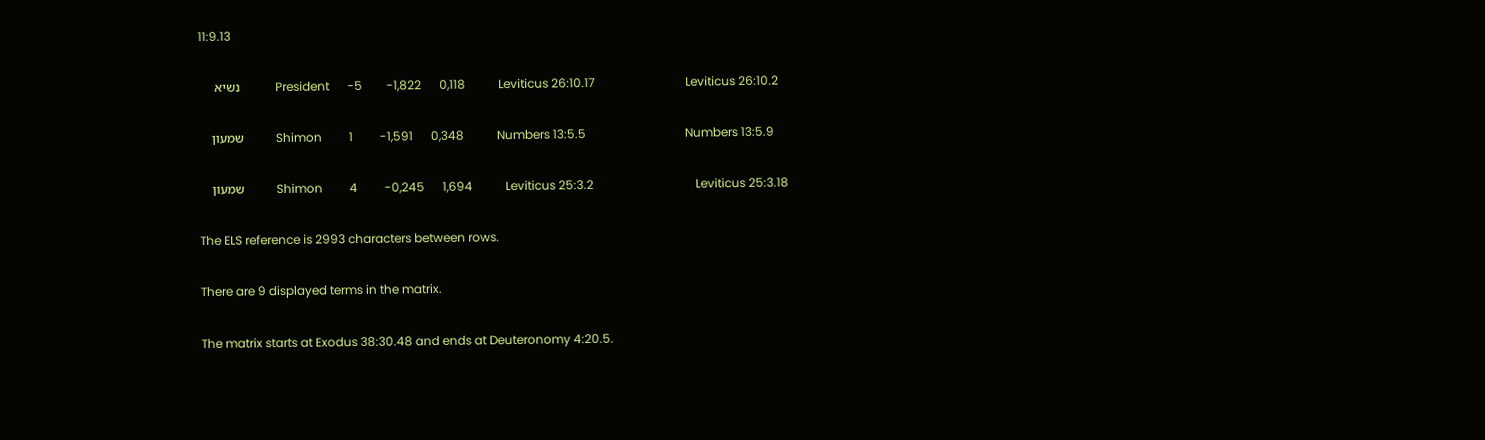11:9.13

     נשיא           President      -5        -1,822      0,118           Leviticus 26:10.17                              Leviticus 26:10.2

    שמעון          Shimon         1         -1,591      0,348           Numbers 13:5.5                                 Numbers 13:5.9

    שמעון          Shimon         4         -0,245      1,694           Leviticus 25:3.2                                  Leviticus 25:3.18

The ELS reference is 2993 characters between rows.

There are 9 displayed terms in the matrix.

The matrix starts at Exodus 38:30.48 and ends at Deuteronomy 4:20.5.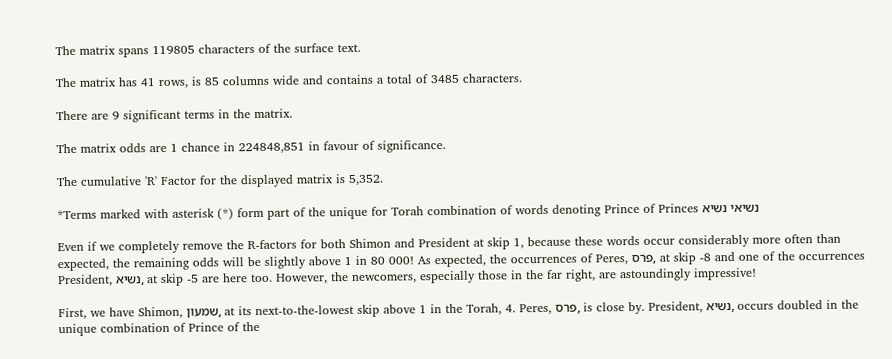The matrix spans 119805 characters of the surface text.

The matrix has 41 rows, is 85 columns wide and contains a total of 3485 characters.

There are 9 significant terms in the matrix.

The matrix odds are 1 chance in 224848,851 in favour of significance.

The cumulative 'R' Factor for the displayed matrix is 5,352.

*Terms marked with asterisk (*) form part of the unique for Torah combination of words denoting Prince of Princes נשיאי נשיא

Even if we completely remove the R-factors for both Shimon and President at skip 1, because these words occur considerably more often than expected, the remaining odds will be slightly above 1 in 80 000! As expected, the occurrences of Peres, פרס, at skip -8 and one of the occurrences President, נשיא, at skip -5 are here too. However, the newcomers, especially those in the far right, are astoundingly impressive!

First, we have Shimon, שמעון, at its next-to-the-lowest skip above 1 in the Torah, 4. Peres, פרס, is close by. President, נשיא, occurs doubled in the unique combination of Prince of the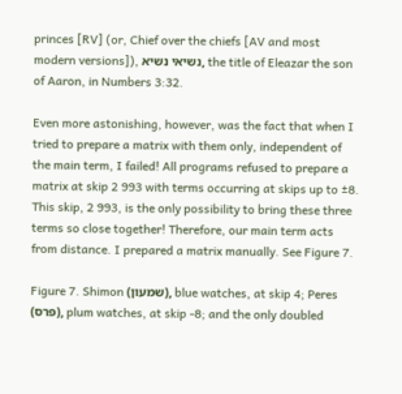princes [RV] (or, Chief over the chiefs [AV and most modern versions]), נשיאי נשיא, the title of Eleazar the son of Aaron, in Numbers 3:32.

Even more astonishing, however, was the fact that when I tried to prepare a matrix with them only, independent of the main term, I failed! All programs refused to prepare a matrix at skip 2 993 with terms occurring at skips up to ±8. This skip, 2 993, is the only possibility to bring these three terms so close together! Therefore, our main term acts from distance. I prepared a matrix manually. See Figure 7.

Figure 7. Shimon (שמעון), blue watches, at skip 4; Peres (פרס), plum watches, at skip -8; and the only doubled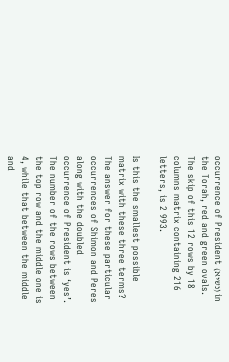occurrence of President (נשיא) in the Torah, red and green ovals. The skip of this 12 rows by 18 columns matrix containing 216 letters, is 2 993.

Is this the smallest possible matrix with these three terms? The answer for these particular occurrences of Shimon and Peres along with the doubled occurrence of President is ‘yes’. The number of the rows between the top row and the middle one is 4, while that between the middle and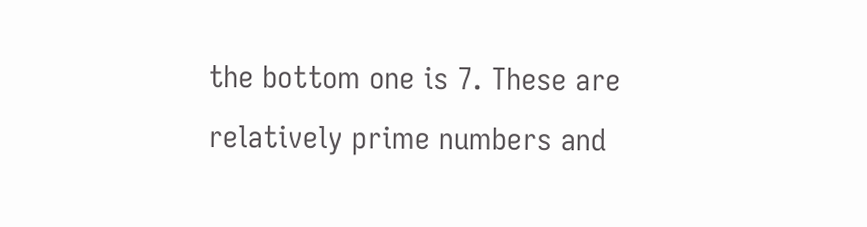the bottom one is 7. These are relatively prime numbers and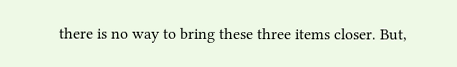there is no way to bring these three items closer. But,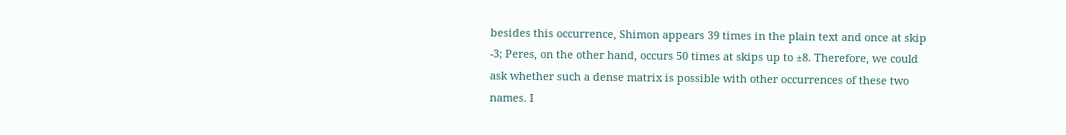besides this occurrence, Shimon appears 39 times in the plain text and once at skip -3; Peres, on the other hand, occurs 50 times at skips up to ±8. Therefore, we could ask whether such a dense matrix is possible with other occurrences of these two names. I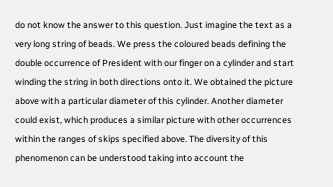do not know the answer to this question. Just imagine the text as a very long string of beads. We press the coloured beads defining the double occurrence of President with our finger on a cylinder and start winding the string in both directions onto it. We obtained the picture above with a particular diameter of this cylinder. Another diameter could exist, which produces a similar picture with other occurrences within the ranges of skips specified above. The diversity of this phenomenon can be understood taking into account the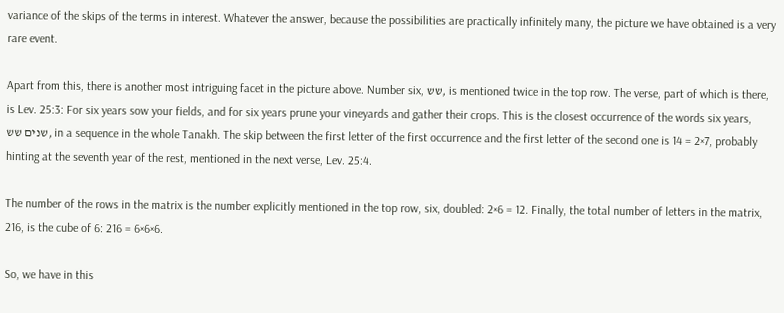variance of the skips of the terms in interest. Whatever the answer, because the possibilities are practically infinitely many, the picture we have obtained is a very rare event.

Apart from this, there is another most intriguing facet in the picture above. Number six, שש, is mentioned twice in the top row. The verse, part of which is there, is Lev. 25:3: For six years sow your fields, and for six years prune your vineyards and gather their crops. This is the closest occurrence of the words six years, שנים שש, in a sequence in the whole Tanakh. The skip between the first letter of the first occurrence and the first letter of the second one is 14 = 2×7, probably hinting at the seventh year of the rest, mentioned in the next verse, Lev. 25:4.

The number of the rows in the matrix is the number explicitly mentioned in the top row, six, doubled: 2×6 = 12. Finally, the total number of letters in the matrix, 216, is the cube of 6: 216 = 6×6×6.

So, we have in this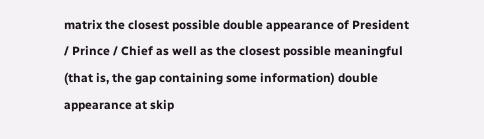matrix the closest possible double appearance of President / Prince / Chief as well as the closest possible meaningful (that is, the gap containing some information) double appearance at skip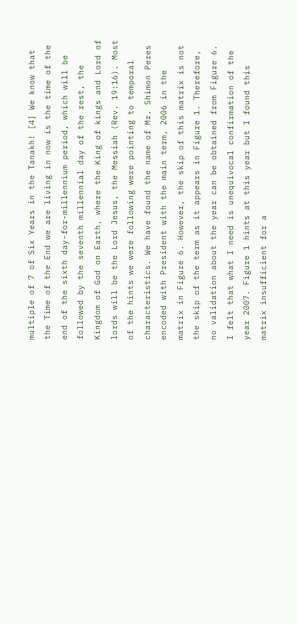multiple of 7 of Six Years in the Tanakh! [4] We know that the Time of the End we are living in now is the time of the end of the sixth day-for-millennium period, which will be followed by the seventh millennial day of the rest, the Kingdom of God on Earth, where the King of kings and Lord of lords will be the Lord Jesus, the Messiah (Rev. 19:16). Most of the hints we were following were pointing to temporal characteristics. We have found the name of Mr. Shimon Peres encoded with President with the main term, 2006 in the matrix in Figure 6. However, the skip of this matrix is not the skip of the term as it appears in Figure 1. Therefore, no validation about the year can be obtained from Figure 6. I felt that what I need is unequivocal confirmation of the year 2007. Figure 1 hints at this year but I found this matrix insufficient for a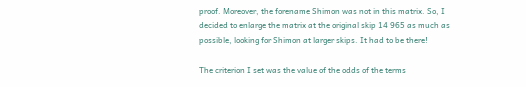proof. Moreover, the forename Shimon was not in this matrix. So, I decided to enlarge the matrix at the original skip 14 965 as much as possible, looking for Shimon at larger skips. It had to be there!

The criterion I set was the value of the odds of the terms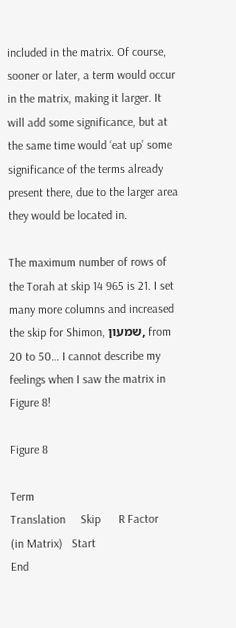included in the matrix. Of course, sooner or later, a term would occur in the matrix, making it larger. It will add some significance, but at the same time would ‘eat up’ some significance of the terms already present there, due to the larger area they would be located in.

The maximum number of rows of the Torah at skip 14 965 is 21. I set many more columns and increased the skip for Shimon, שמעון, from 20 to 50… I cannot describe my feelings when I saw the matrix in Figure 8!

Figure 8

Term                                Translation     Skip      R Factor      (in Matrix)   Start                                                                 End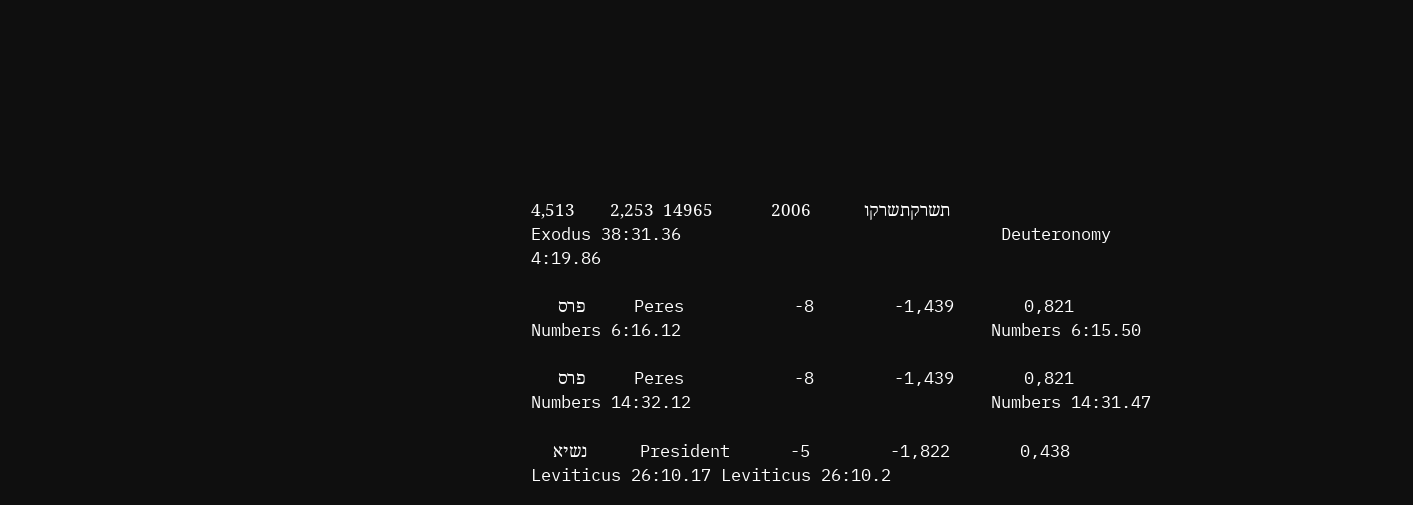תשרקתשרקו            2006             14965  2,253        4,513         Exodus 38:31.36                                Deuteronomy 4:19.86

      פרס           Peres           -8        -1,439       0,821         Numbers 6:16.12                               Numbers 6:15.50

      פרס           Peres           -8        -1,439       0,821         Numbers 14:32.12                              Numbers 14:31.47

     נשיא            President      -5        -1,822       0,438         Leviticus 26:10.17 Leviticus 26:10.2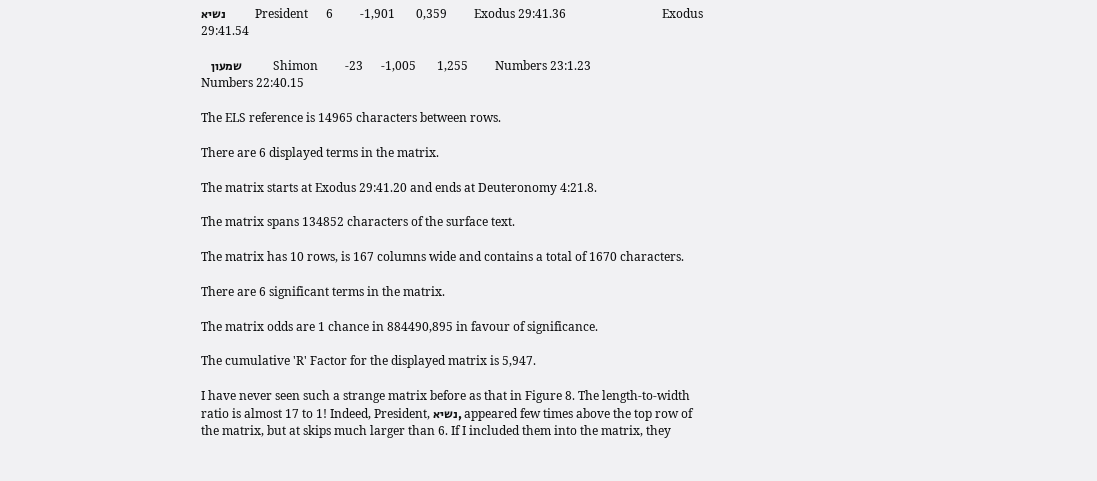נשיא            President      6         -1,901       0,359         Exodus 29:41.36                                Exodus 29:41.54

    שמעון             Shimon         -23      -1,005       1,255         Numbers 23:1.23                               Numbers 22:40.15

The ELS reference is 14965 characters between rows.

There are 6 displayed terms in the matrix.

The matrix starts at Exodus 29:41.20 and ends at Deuteronomy 4:21.8.

The matrix spans 134852 characters of the surface text.

The matrix has 10 rows, is 167 columns wide and contains a total of 1670 characters.

There are 6 significant terms in the matrix.

The matrix odds are 1 chance in 884490,895 in favour of significance.

The cumulative 'R' Factor for the displayed matrix is 5,947.

I have never seen such a strange matrix before as that in Figure 8. The length-to-width ratio is almost 17 to 1! Indeed, President, נשיא, appeared few times above the top row of the matrix, but at skips much larger than 6. If I included them into the matrix, they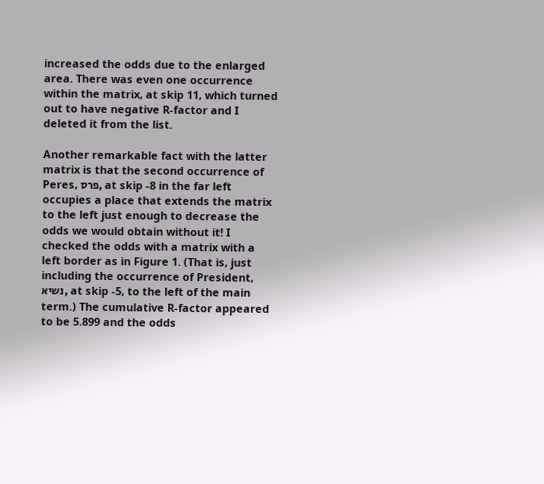increased the odds due to the enlarged area. There was even one occurrence within the matrix, at skip 11, which turned out to have negative R-factor and I deleted it from the list.

Another remarkable fact with the latter matrix is that the second occurrence of Peres, פרס, at skip -8 in the far left occupies a place that extends the matrix to the left just enough to decrease the odds we would obtain without it! I checked the odds with a matrix with a left border as in Figure 1. (That is, just including the occurrence of President, נשיא, at skip -5, to the left of the main term.) The cumulative R-factor appeared to be 5.899 and the odds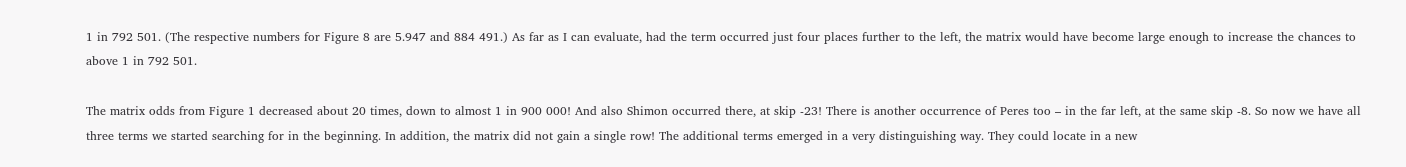1 in 792 501. (The respective numbers for Figure 8 are 5.947 and 884 491.) As far as I can evaluate, had the term occurred just four places further to the left, the matrix would have become large enough to increase the chances to above 1 in 792 501.

The matrix odds from Figure 1 decreased about 20 times, down to almost 1 in 900 000! And also Shimon occurred there, at skip -23! There is another occurrence of Peres too – in the far left, at the same skip -8. So now we have all three terms we started searching for in the beginning. In addition, the matrix did not gain a single row! The additional terms emerged in a very distinguishing way. They could locate in a new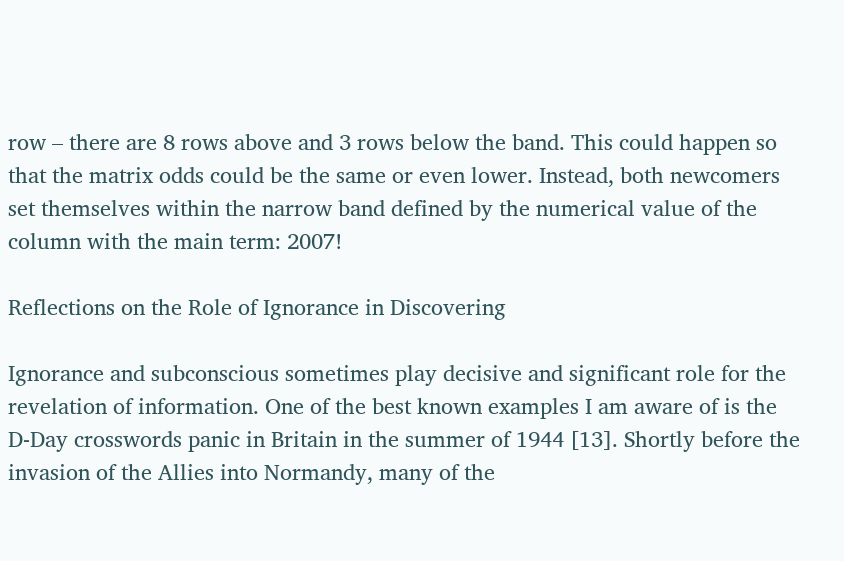row – there are 8 rows above and 3 rows below the band. This could happen so that the matrix odds could be the same or even lower. Instead, both newcomers set themselves within the narrow band defined by the numerical value of the column with the main term: 2007!

Reflections on the Role of Ignorance in Discovering

Ignorance and subconscious sometimes play decisive and significant role for the revelation of information. One of the best known examples I am aware of is the D-Day crosswords panic in Britain in the summer of 1944 [13]. Shortly before the invasion of the Allies into Normandy, many of the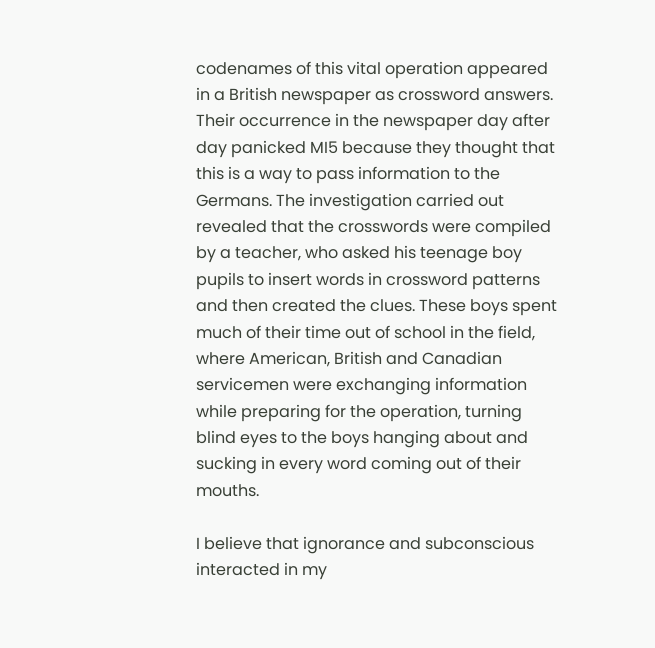codenames of this vital operation appeared in a British newspaper as crossword answers. Their occurrence in the newspaper day after day panicked MI5 because they thought that this is a way to pass information to the Germans. The investigation carried out revealed that the crosswords were compiled by a teacher, who asked his teenage boy pupils to insert words in crossword patterns and then created the clues. These boys spent much of their time out of school in the field, where American, British and Canadian servicemen were exchanging information while preparing for the operation, turning blind eyes to the boys hanging about and sucking in every word coming out of their mouths.

I believe that ignorance and subconscious interacted in my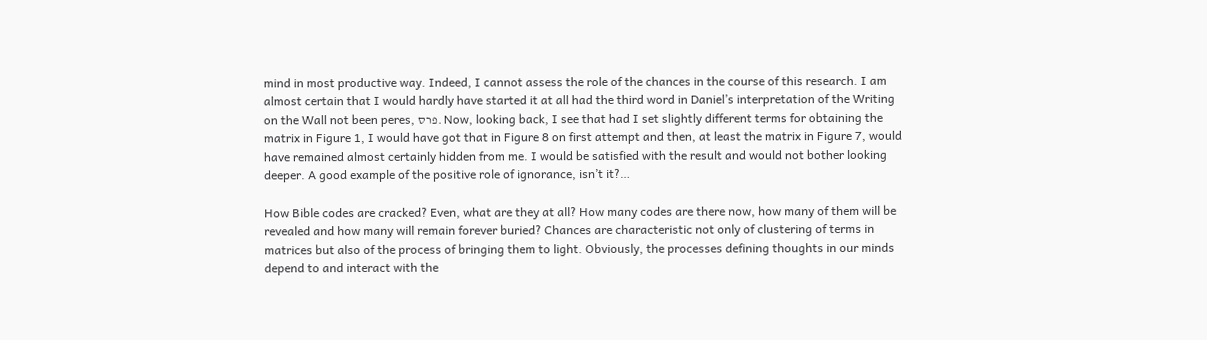mind in most productive way. Indeed, I cannot assess the role of the chances in the course of this research. I am almost certain that I would hardly have started it at all had the third word in Daniel’s interpretation of the Writing on the Wall not been peres, פרס. Now, looking back, I see that had I set slightly different terms for obtaining the matrix in Figure 1, I would have got that in Figure 8 on first attempt and then, at least the matrix in Figure 7, would have remained almost certainly hidden from me. I would be satisfied with the result and would not bother looking deeper. A good example of the positive role of ignorance, isn’t it?…

How Bible codes are cracked? Even, what are they at all? How many codes are there now, how many of them will be revealed and how many will remain forever buried? Chances are characteristic not only of clustering of terms in matrices but also of the process of bringing them to light. Obviously, the processes defining thoughts in our minds depend to and interact with the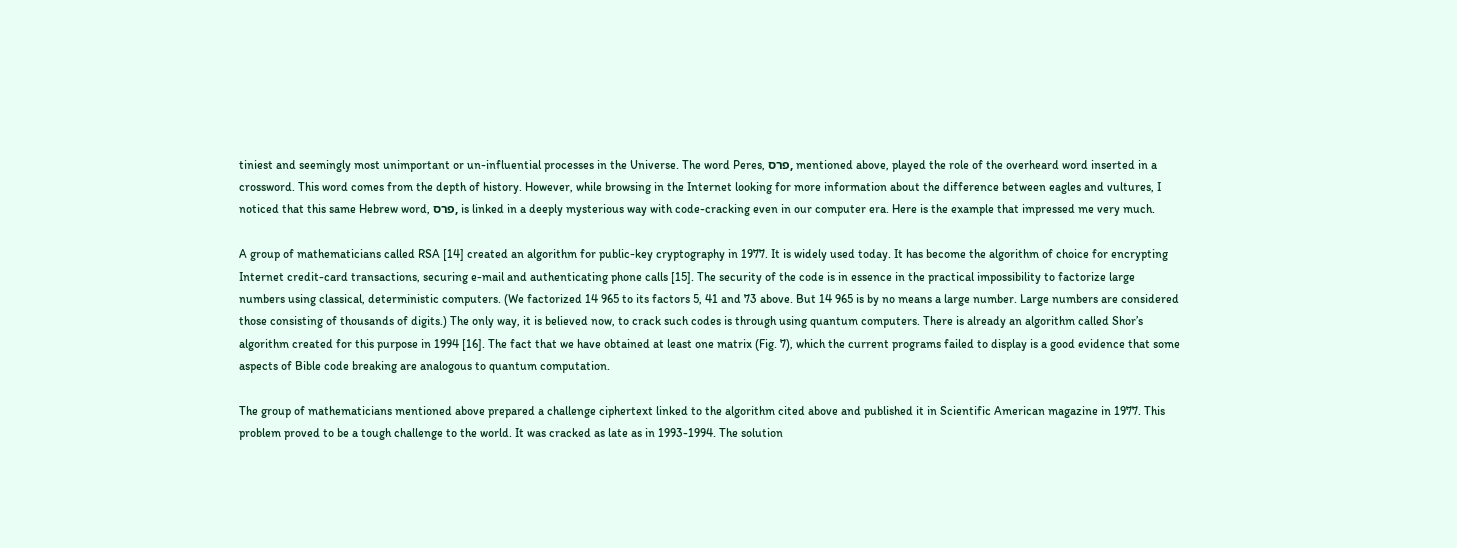tiniest and seemingly most unimportant or un-influential processes in the Universe. The word Peres, פרס, mentioned above, played the role of the overheard word inserted in a crossword. This word comes from the depth of history. However, while browsing in the Internet looking for more information about the difference between eagles and vultures, I noticed that this same Hebrew word, פרס, is linked in a deeply mysterious way with code-cracking even in our computer era. Here is the example that impressed me very much.

A group of mathematicians called RSA [14] created an algorithm for public-key cryptography in 1977. It is widely used today. It has become the algorithm of choice for encrypting Internet credit-card transactions, securing e-mail and authenticating phone calls [15]. The security of the code is in essence in the practical impossibility to factorize large numbers using classical, deterministic computers. (We factorized 14 965 to its factors 5, 41 and 73 above. But 14 965 is by no means a large number. Large numbers are considered those consisting of thousands of digits.) The only way, it is believed now, to crack such codes is through using quantum computers. There is already an algorithm called Shor’s algorithm created for this purpose in 1994 [16]. The fact that we have obtained at least one matrix (Fig. 7), which the current programs failed to display is a good evidence that some aspects of Bible code breaking are analogous to quantum computation.

The group of mathematicians mentioned above prepared a challenge ciphertext linked to the algorithm cited above and published it in Scientific American magazine in 1977. This problem proved to be a tough challenge to the world. It was cracked as late as in 1993-1994. The solution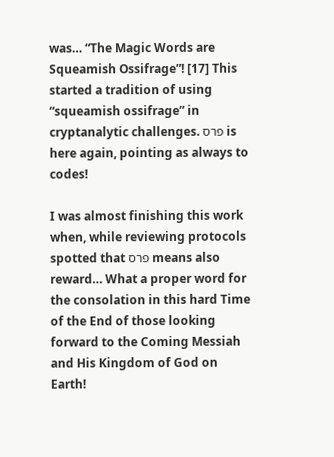was… “The Magic Words are Squeamish Ossifrage”! [17] This started a tradition of using “squeamish ossifrage” in cryptanalytic challenges. פרס is here again, pointing as always to codes!

I was almost finishing this work when, while reviewing protocols spotted that פרס means also reward… What a proper word for the consolation in this hard Time of the End of those looking forward to the Coming Messiah and His Kingdom of God on Earth!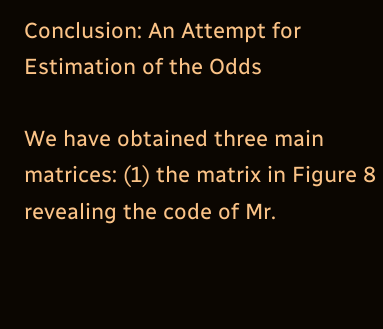Conclusion: An Attempt for Estimation of the Odds

We have obtained three main matrices: (1) the matrix in Figure 8 revealing the code of Mr.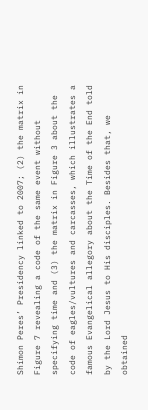Shimon Peres’ Presidency linked to 2007; (2) the matrix in Figure 7 revealing a code of the same event without specifying time and (3) the matrix in Figure 3 about the code of eagles/vultures and carcasses, which illustrates a famous Evangelical allegory about the Time of the End told by the Lord Jesus to His disciples. Besides that, we obtained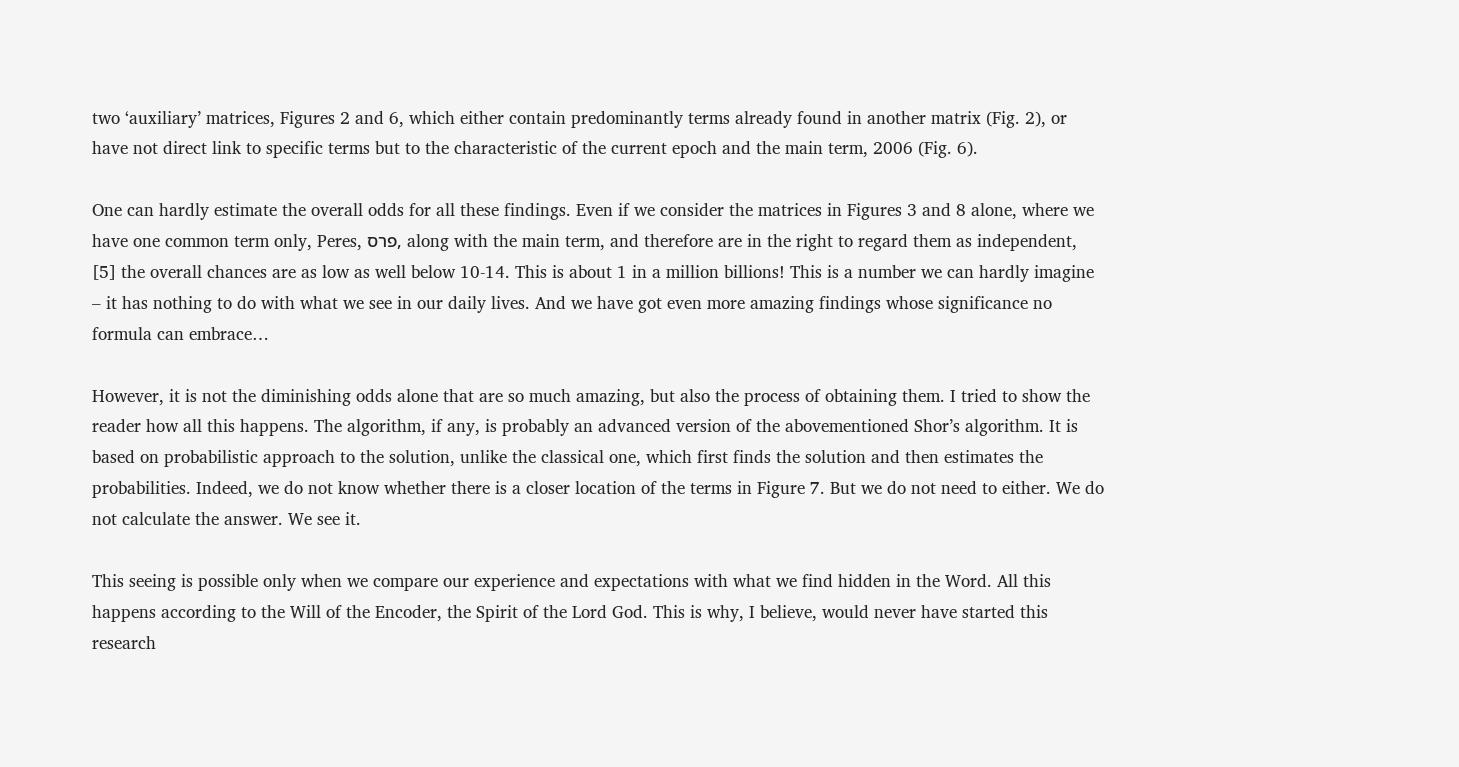two ‘auxiliary’ matrices, Figures 2 and 6, which either contain predominantly terms already found in another matrix (Fig. 2), or have not direct link to specific terms but to the characteristic of the current epoch and the main term, 2006 (Fig. 6).

One can hardly estimate the overall odds for all these findings. Even if we consider the matrices in Figures 3 and 8 alone, where we have one common term only, Peres, פרס, along with the main term, and therefore are in the right to regard them as independent, [5] the overall chances are as low as well below 10-14. This is about 1 in a million billions! This is a number we can hardly imagine – it has nothing to do with what we see in our daily lives. And we have got even more amazing findings whose significance no formula can embrace…

However, it is not the diminishing odds alone that are so much amazing, but also the process of obtaining them. I tried to show the reader how all this happens. The algorithm, if any, is probably an advanced version of the abovementioned Shor’s algorithm. It is based on probabilistic approach to the solution, unlike the classical one, which first finds the solution and then estimates the probabilities. Indeed, we do not know whether there is a closer location of the terms in Figure 7. But we do not need to either. We do not calculate the answer. We see it.

This seeing is possible only when we compare our experience and expectations with what we find hidden in the Word. All this happens according to the Will of the Encoder, the Spirit of the Lord God. This is why, I believe, would never have started this research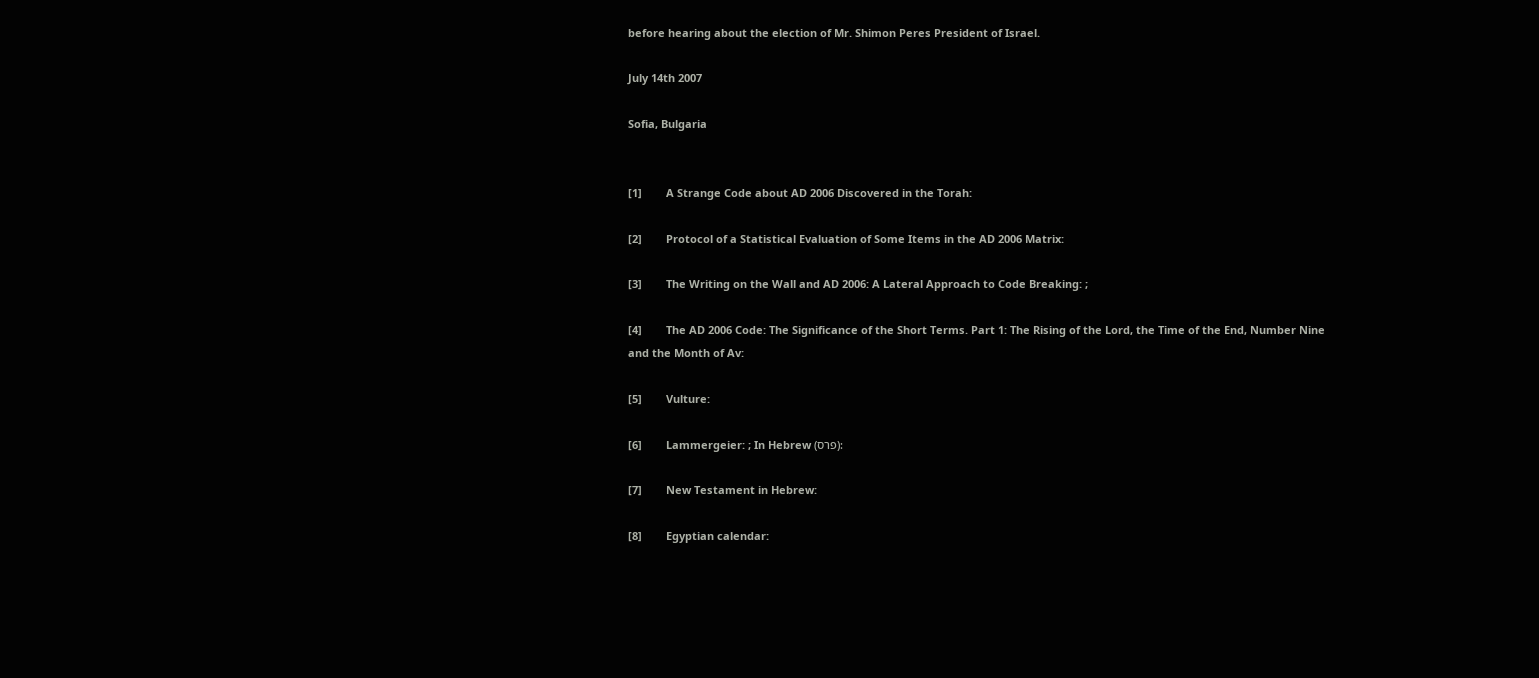before hearing about the election of Mr. Shimon Peres President of Israel.

July 14th 2007

Sofia, Bulgaria


[1]        A Strange Code about AD 2006 Discovered in the Torah:

[2]        Protocol of a Statistical Evaluation of Some Items in the AD 2006 Matrix:

[3]        The Writing on the Wall and AD 2006: A Lateral Approach to Code Breaking: ;

[4]        The AD 2006 Code: The Significance of the Short Terms. Part 1: The Rising of the Lord, the Time of the End, Number Nine and the Month of Av:

[5]        Vulture:

[6]        Lammergeier: ; In Hebrew (פרס):

[7]        New Testament in Hebrew:

[8]        Egyptian calendar: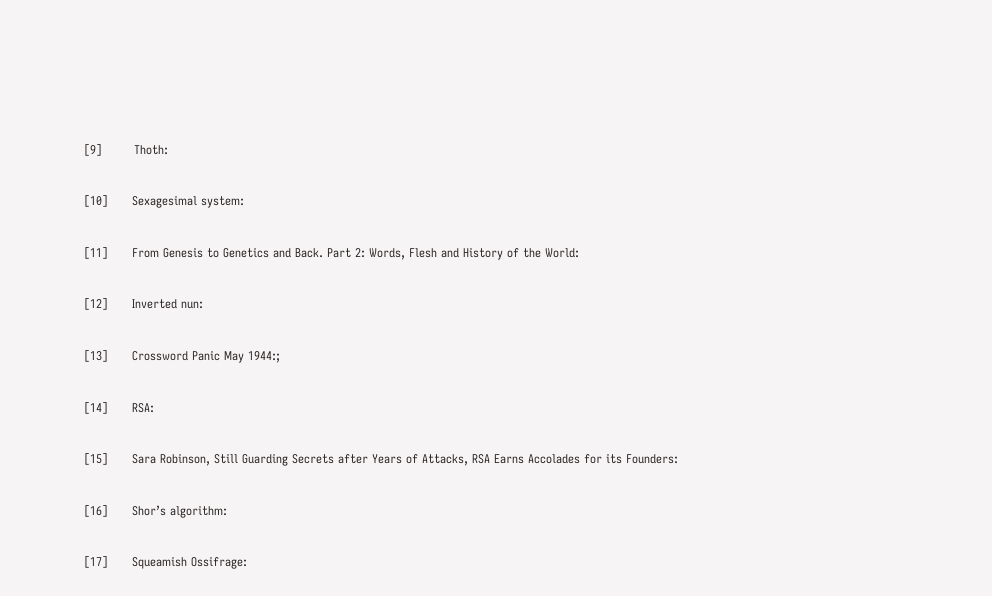[9]        Thoth:

[10]      Sexagesimal system:

[11]      From Genesis to Genetics and Back. Part 2: Words, Flesh and History of the World:

[12]      Inverted nun:

[13]      Crossword Panic May 1944:;

[14]      RSA:

[15]      Sara Robinson, Still Guarding Secrets after Years of Attacks, RSA Earns Accolades for its Founders:

[16]      Shor’s algorithm:

[17]      Squeamish Ossifrage: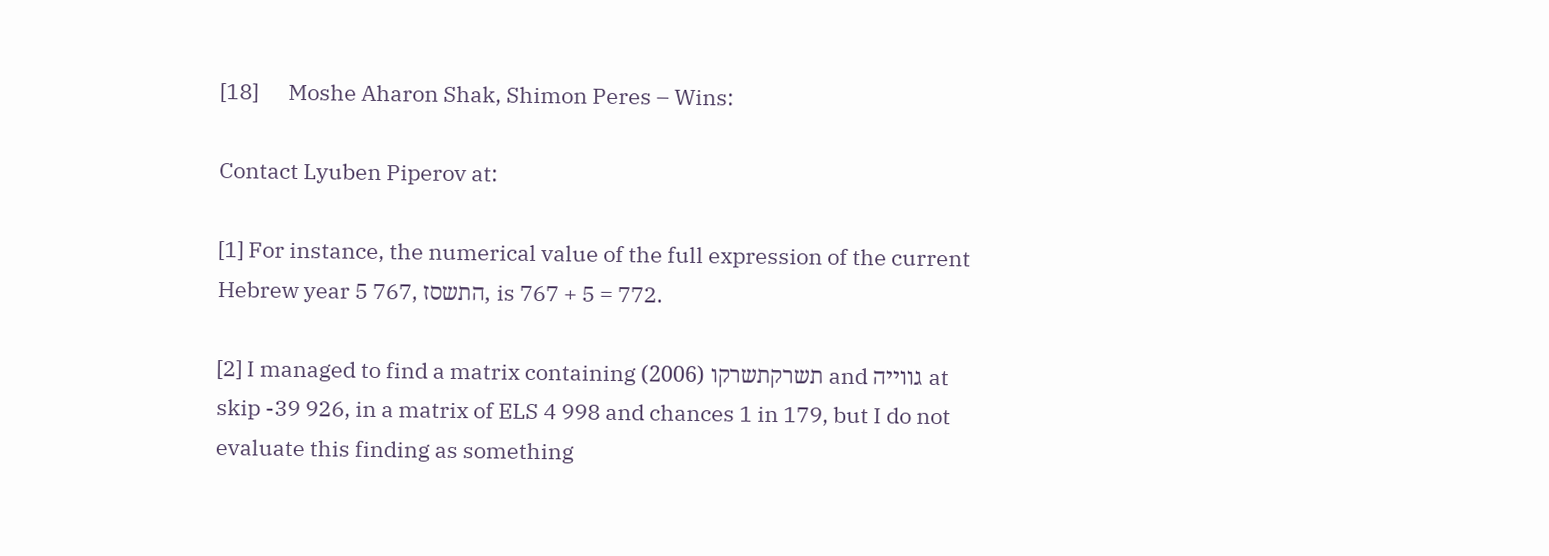[18]      Moshe Aharon Shak, Shimon Peres – Wins:

Contact Lyuben Piperov at:

[1] For instance, the numerical value of the full expression of the current Hebrew year 5 767, התשסז, is 767 + 5 = 772.

[2] I managed to find a matrix containing תשרקתשרקו (2006) and גווייה at skip -39 926, in a matrix of ELS 4 998 and chances 1 in 179, but I do not evaluate this finding as something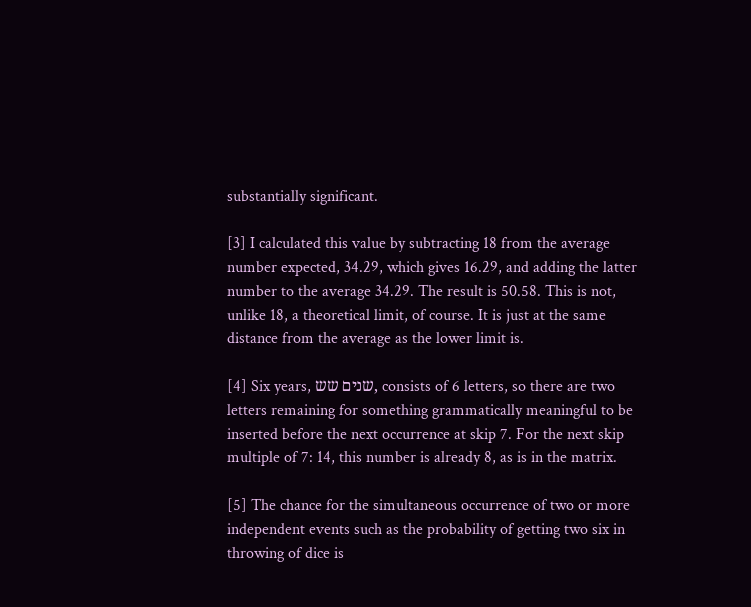substantially significant.

[3] I calculated this value by subtracting 18 from the average number expected, 34.29, which gives 16.29, and adding the latter number to the average 34.29. The result is 50.58. This is not, unlike 18, a theoretical limit, of course. It is just at the same distance from the average as the lower limit is.

[4] Six years, שנים שש, consists of 6 letters, so there are two letters remaining for something grammatically meaningful to be inserted before the next occurrence at skip 7. For the next skip multiple of 7: 14, this number is already 8, as is in the matrix.

[5] The chance for the simultaneous occurrence of two or more independent events such as the probability of getting two six in throwing of dice is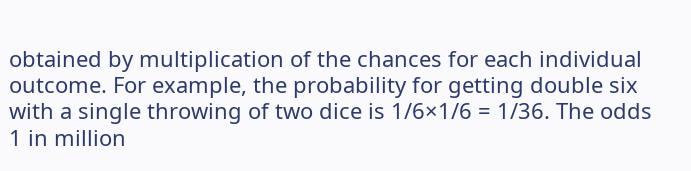obtained by multiplication of the chances for each individual outcome. For example, the probability for getting double six with a single throwing of two dice is 1/6×1/6 = 1/36. The odds 1 in million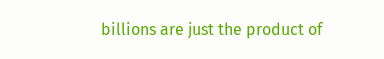billions are just the product of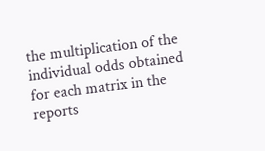the multiplication of the individual odds obtained for each matrix in the reports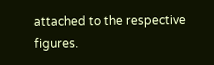attached to the respective figures.